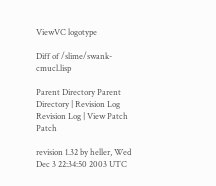ViewVC logotype

Diff of /slime/swank-cmucl.lisp

Parent Directory Parent Directory | Revision Log Revision Log | View Patch Patch

revision 1.32 by heller, Wed Dec 3 22:34:50 2003 UTC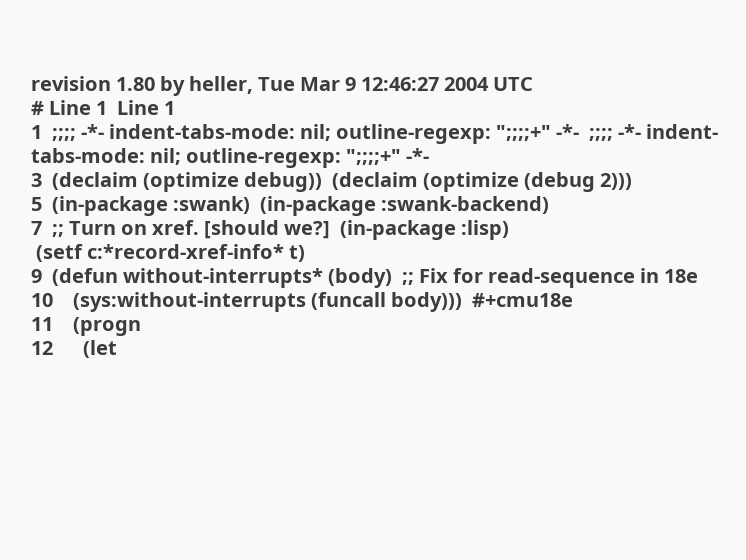revision 1.80 by heller, Tue Mar 9 12:46:27 2004 UTC
# Line 1  Line 1
1  ;;;; -*- indent-tabs-mode: nil; outline-regexp: ";;;;+" -*-  ;;;; -*- indent-tabs-mode: nil; outline-regexp: ";;;;+" -*-
3  (declaim (optimize debug))  (declaim (optimize (debug 2)))
5  (in-package :swank)  (in-package :swank-backend)
7  ;; Turn on xref. [should we?]  (in-package :lisp)
 (setf c:*record-xref-info* t)
9  (defun without-interrupts* (body)  ;; Fix for read-sequence in 18e
10    (sys:without-interrupts (funcall body)))  #+cmu18e
11    (progn
12      (let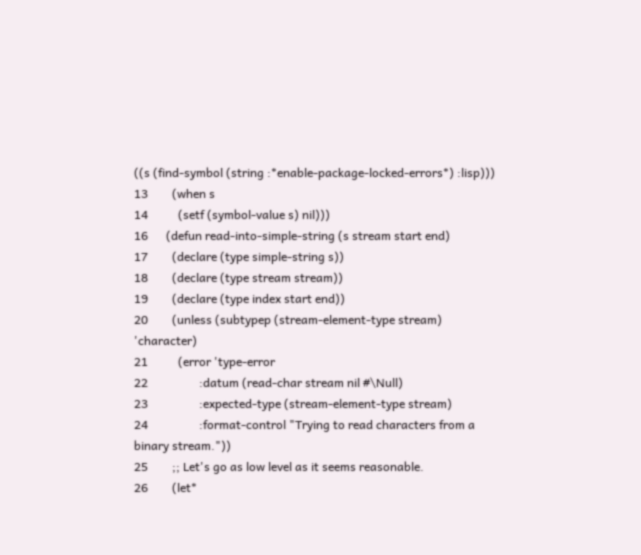((s (find-symbol (string :*enable-package-locked-errors*) :lisp)))
13        (when s
14          (setf (symbol-value s) nil)))
16      (defun read-into-simple-string (s stream start end)
17        (declare (type simple-string s))
18        (declare (type stream stream))
19        (declare (type index start end))
20        (unless (subtypep (stream-element-type stream) 'character)
21          (error 'type-error
22                 :datum (read-char stream nil #\Null)
23                 :expected-type (stream-element-type stream)
24                 :format-control "Trying to read characters from a binary stream."))
25        ;; Let's go as low level as it seems reasonable.
26        (let*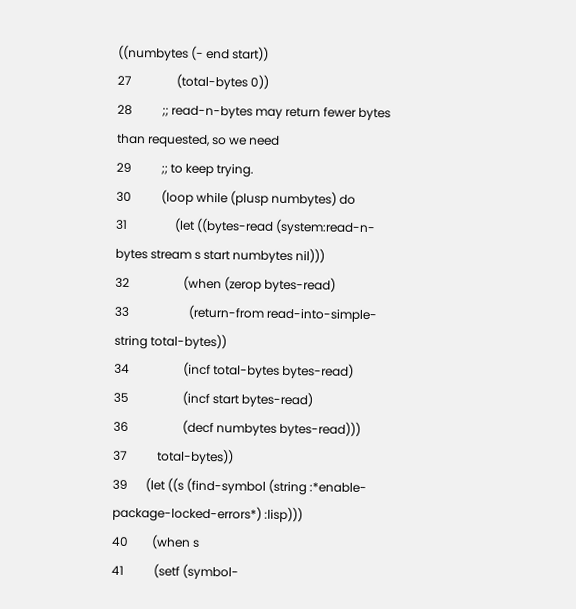((numbytes (- end start))
27               (total-bytes 0))
28          ;; read-n-bytes may return fewer bytes than requested, so we need
29          ;; to keep trying.
30          (loop while (plusp numbytes) do
31                (let ((bytes-read (system:read-n-bytes stream s start numbytes nil)))
32                  (when (zerop bytes-read)
33                    (return-from read-into-simple-string total-bytes))
34                  (incf total-bytes bytes-read)
35                  (incf start bytes-read)
36                  (decf numbytes bytes-read)))
37          total-bytes))
39      (let ((s (find-symbol (string :*enable-package-locked-errors*) :lisp)))
40        (when s
41          (setf (symbol-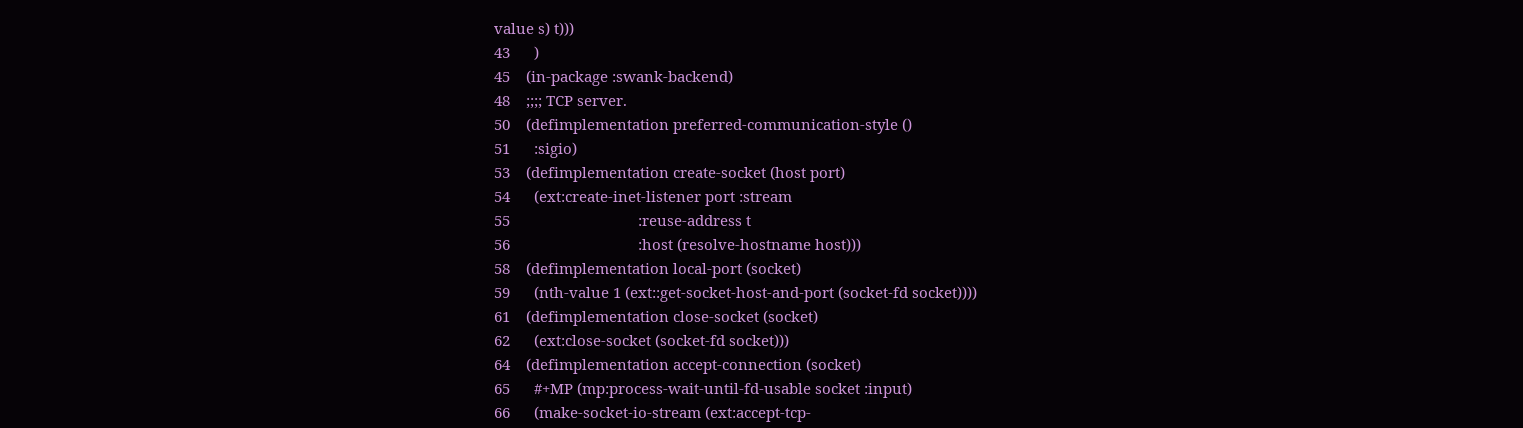value s) t)))
43      )
45    (in-package :swank-backend)
48    ;;;; TCP server.
50    (defimplementation preferred-communication-style ()
51      :sigio)
53    (defimplementation create-socket (host port)
54      (ext:create-inet-listener port :stream
55                                :reuse-address t
56                                :host (resolve-hostname host)))
58    (defimplementation local-port (socket)
59      (nth-value 1 (ext::get-socket-host-and-port (socket-fd socket))))
61    (defimplementation close-socket (socket)
62      (ext:close-socket (socket-fd socket)))
64    (defimplementation accept-connection (socket)
65      #+MP (mp:process-wait-until-fd-usable socket :input)
66      (make-socket-io-stream (ext:accept-tcp-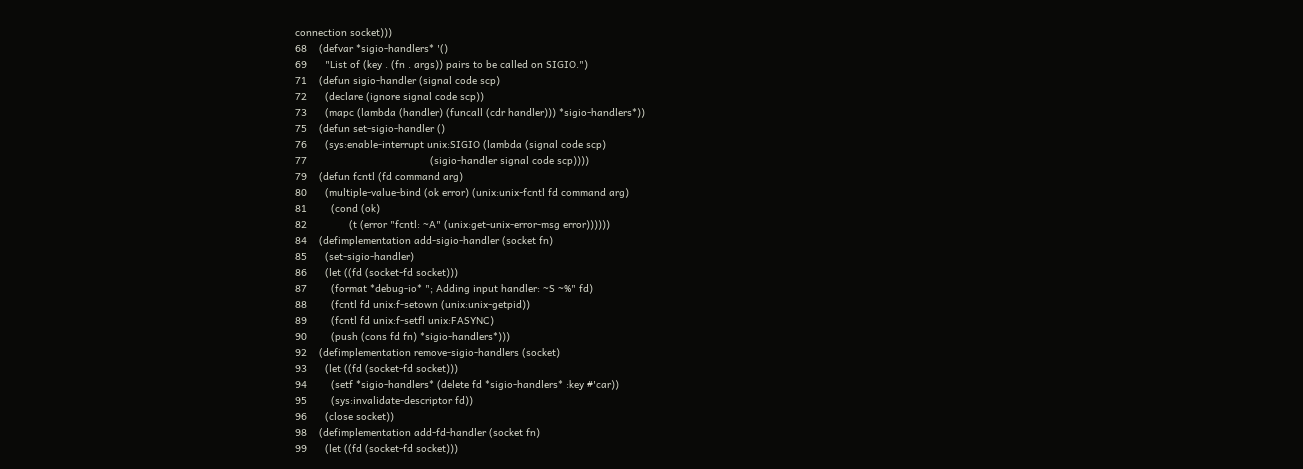connection socket)))
68    (defvar *sigio-handlers* '()
69      "List of (key . (fn . args)) pairs to be called on SIGIO.")
71    (defun sigio-handler (signal code scp)
72      (declare (ignore signal code scp))
73      (mapc (lambda (handler) (funcall (cdr handler))) *sigio-handlers*))
75    (defun set-sigio-handler ()
76      (sys:enable-interrupt unix:SIGIO (lambda (signal code scp)
77                                         (sigio-handler signal code scp))))
79    (defun fcntl (fd command arg)
80      (multiple-value-bind (ok error) (unix:unix-fcntl fd command arg)
81        (cond (ok)
82              (t (error "fcntl: ~A" (unix:get-unix-error-msg error))))))
84    (defimplementation add-sigio-handler (socket fn)
85      (set-sigio-handler)
86      (let ((fd (socket-fd socket)))
87        (format *debug-io* "; Adding input handler: ~S ~%" fd)
88        (fcntl fd unix:f-setown (unix:unix-getpid))
89        (fcntl fd unix:f-setfl unix:FASYNC)
90        (push (cons fd fn) *sigio-handlers*)))
92    (defimplementation remove-sigio-handlers (socket)
93      (let ((fd (socket-fd socket)))
94        (setf *sigio-handlers* (delete fd *sigio-handlers* :key #'car))
95        (sys:invalidate-descriptor fd))
96      (close socket))
98    (defimplementation add-fd-handler (socket fn)
99      (let ((fd (socket-fd socket)))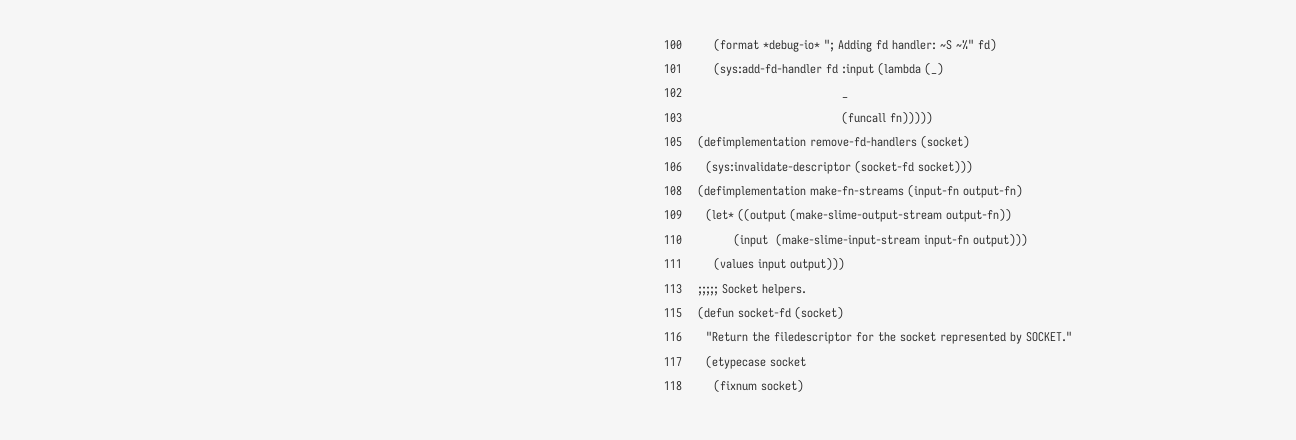100        (format *debug-io* "; Adding fd handler: ~S ~%" fd)
101        (sys:add-fd-handler fd :input (lambda (_)
102                                        _
103                                        (funcall fn)))))
105    (defimplementation remove-fd-handlers (socket)
106      (sys:invalidate-descriptor (socket-fd socket)))
108    (defimplementation make-fn-streams (input-fn output-fn)
109      (let* ((output (make-slime-output-stream output-fn))
110             (input  (make-slime-input-stream input-fn output)))
111        (values input output)))
113    ;;;;; Socket helpers.
115    (defun socket-fd (socket)
116      "Return the filedescriptor for the socket represented by SOCKET."
117      (etypecase socket
118        (fixnum socket)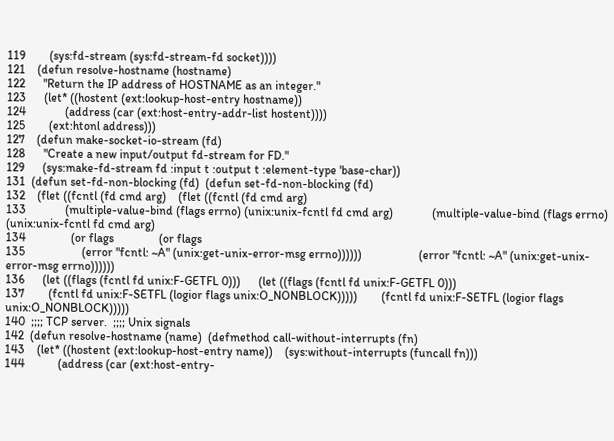119        (sys:fd-stream (sys:fd-stream-fd socket))))
121    (defun resolve-hostname (hostname)
122      "Return the IP address of HOSTNAME as an integer."
123      (let* ((hostent (ext:lookup-host-entry hostname))
124             (address (car (ext:host-entry-addr-list hostent))))
125        (ext:htonl address)))
127    (defun make-socket-io-stream (fd)
128      "Create a new input/output fd-stream for FD."
129      (sys:make-fd-stream fd :input t :output t :element-type 'base-char))
131  (defun set-fd-non-blocking (fd)  (defun set-fd-non-blocking (fd)
132    (flet ((fcntl (fd cmd arg)    (flet ((fcntl (fd cmd arg)
133             (multiple-value-bind (flags errno) (unix:unix-fcntl fd cmd arg)             (multiple-value-bind (flags errno) (unix:unix-fcntl fd cmd arg)
134               (or flags               (or flags
135                   (error "fcntl: ~A" (unix:get-unix-error-msg errno))))))                   (error "fcntl: ~A" (unix:get-unix-error-msg errno))))))
136      (let ((flags (fcntl fd unix:F-GETFL 0)))      (let ((flags (fcntl fd unix:F-GETFL 0)))
137        (fcntl fd unix:F-SETFL (logior flags unix:O_NONBLOCK)))))        (fcntl fd unix:F-SETFL (logior flags unix:O_NONBLOCK)))))
140  ;;;; TCP server.  ;;;; Unix signals
142  (defun resolve-hostname (name)  (defmethod call-without-interrupts (fn)
143    (let* ((hostent (ext:lookup-host-entry name))    (sys:without-interrupts (funcall fn)))
144           (address (car (ext:host-entry-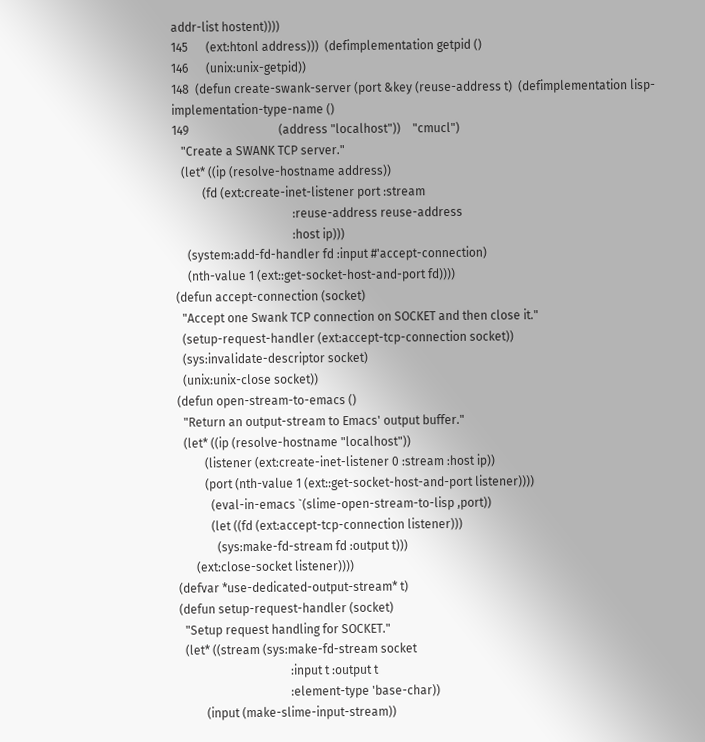addr-list hostent))))
145      (ext:htonl address)))  (defimplementation getpid ()
146      (unix:unix-getpid))
148  (defun create-swank-server (port &key (reuse-address t)  (defimplementation lisp-implementation-type-name ()
149                              (address "localhost"))    "cmucl")
   "Create a SWANK TCP server."
   (let* ((ip (resolve-hostname address))
          (fd (ext:create-inet-listener port :stream
                                        :reuse-address reuse-address
                                        :host ip)))
     (system:add-fd-handler fd :input #'accept-connection)
     (nth-value 1 (ext::get-socket-host-and-port fd))))
 (defun accept-connection (socket)
   "Accept one Swank TCP connection on SOCKET and then close it."
   (setup-request-handler (ext:accept-tcp-connection socket))
   (sys:invalidate-descriptor socket)
   (unix:unix-close socket))
 (defun open-stream-to-emacs ()
   "Return an output-stream to Emacs' output buffer."
   (let* ((ip (resolve-hostname "localhost"))
          (listener (ext:create-inet-listener 0 :stream :host ip))
          (port (nth-value 1 (ext::get-socket-host-and-port listener))))
            (eval-in-emacs `(slime-open-stream-to-lisp ,port))
            (let ((fd (ext:accept-tcp-connection listener)))
              (sys:make-fd-stream fd :output t)))
       (ext:close-socket listener))))
 (defvar *use-dedicated-output-stream* t)
 (defun setup-request-handler (socket)
   "Setup request handling for SOCKET."
   (let* ((stream (sys:make-fd-stream socket
                                      :input t :output t
                                      :element-type 'base-char))
          (input (make-slime-input-stream))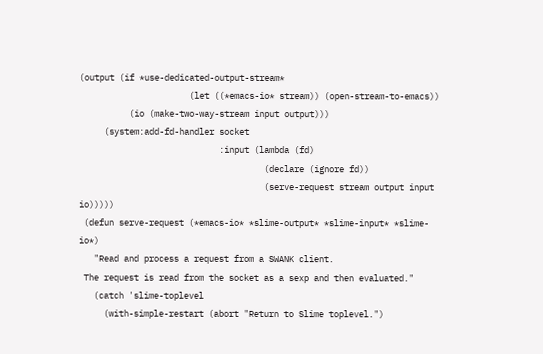(output (if *use-dedicated-output-stream*
                      (let ((*emacs-io* stream)) (open-stream-to-emacs))
          (io (make-two-way-stream input output)))
     (system:add-fd-handler socket
                            :input (lambda (fd)
                                     (declare (ignore fd))
                                     (serve-request stream output input io)))))
 (defun serve-request (*emacs-io* *slime-output* *slime-input* *slime-io*)
   "Read and process a request from a SWANK client.
 The request is read from the socket as a sexp and then evaluated."
   (catch 'slime-toplevel
     (with-simple-restart (abort "Return to Slime toplevel.")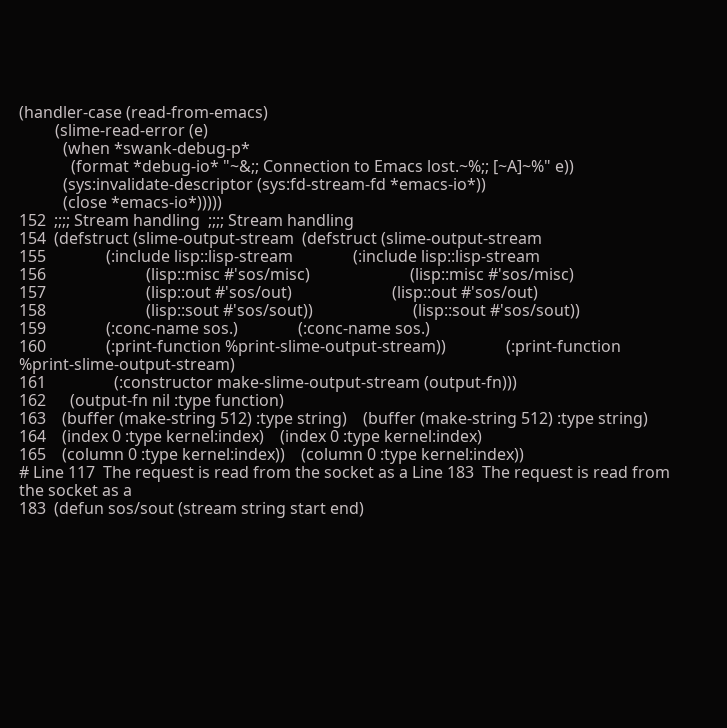(handler-case (read-from-emacs)
         (slime-read-error (e)
           (when *swank-debug-p*
             (format *debug-io* "~&;; Connection to Emacs lost.~%;; [~A]~%" e))
           (sys:invalidate-descriptor (sys:fd-stream-fd *emacs-io*))
           (close *emacs-io*)))))
152  ;;;; Stream handling  ;;;; Stream handling
154  (defstruct (slime-output-stream  (defstruct (slime-output-stream
155               (:include lisp::lisp-stream               (:include lisp::lisp-stream
156                         (lisp::misc #'sos/misc)                         (lisp::misc #'sos/misc)
157                         (lisp::out #'sos/out)                         (lisp::out #'sos/out)
158                         (lisp::sout #'sos/sout))                         (lisp::sout #'sos/sout))
159               (:conc-name sos.)               (:conc-name sos.)
160               (:print-function %print-slime-output-stream))               (:print-function %print-slime-output-stream)
161                 (:constructor make-slime-output-stream (output-fn)))
162      (output-fn nil :type function)
163    (buffer (make-string 512) :type string)    (buffer (make-string 512) :type string)
164    (index 0 :type kernel:index)    (index 0 :type kernel:index)
165    (column 0 :type kernel:index))    (column 0 :type kernel:index))
# Line 117  The request is read from the socket as a Line 183  The request is read from the socket as a
183  (defun sos/sout (stream string start end)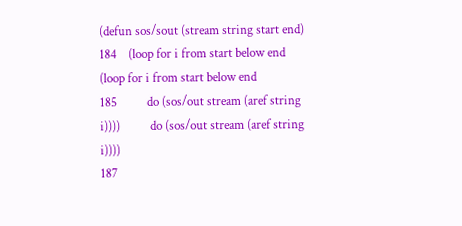(defun sos/sout (stream string start end)
184    (loop for i from start below end    (loop for i from start below end
185          do (sos/out stream (aref string i))))          do (sos/out stream (aref string i))))
187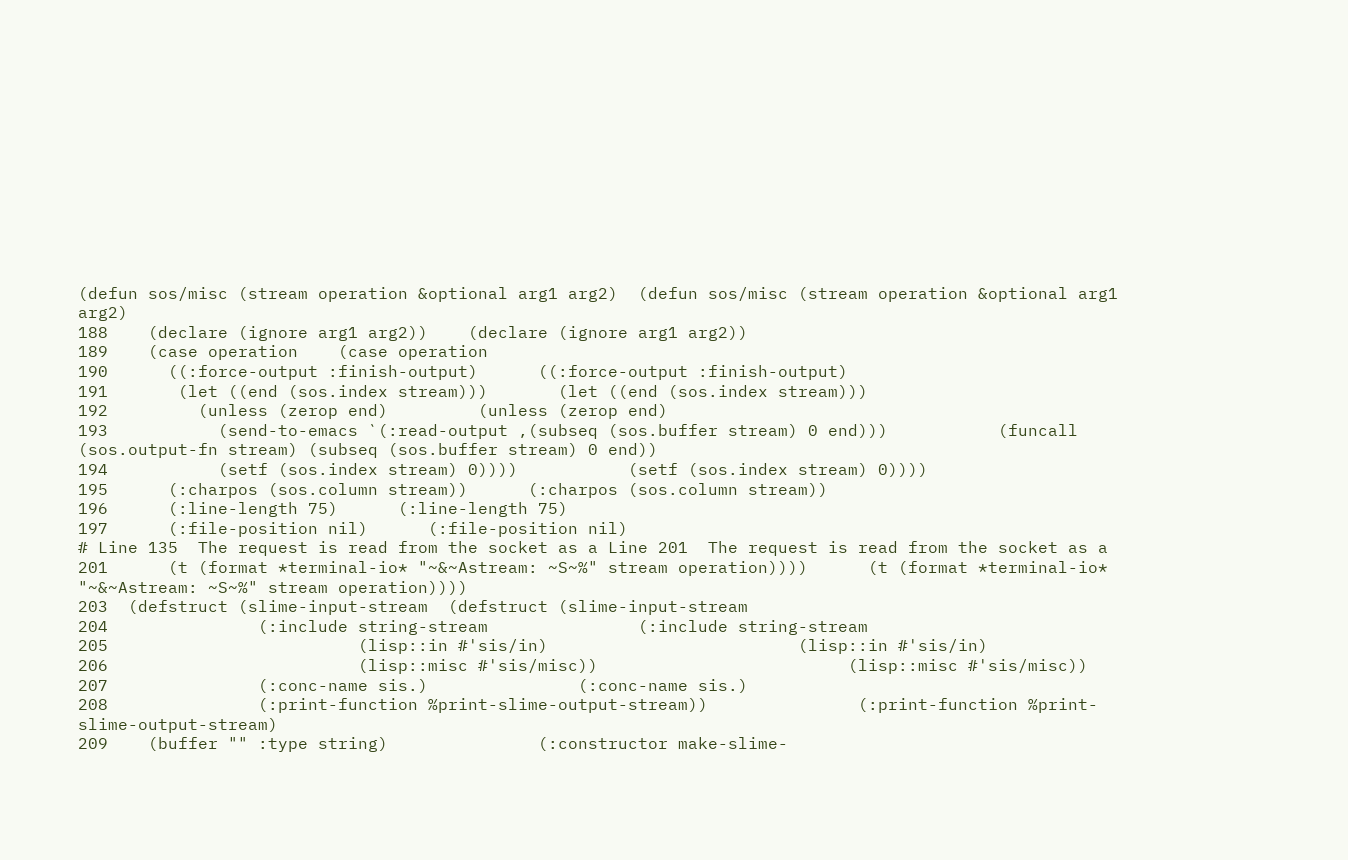(defun sos/misc (stream operation &optional arg1 arg2)  (defun sos/misc (stream operation &optional arg1 arg2)
188    (declare (ignore arg1 arg2))    (declare (ignore arg1 arg2))
189    (case operation    (case operation
190      ((:force-output :finish-output)      ((:force-output :finish-output)
191       (let ((end (sos.index stream)))       (let ((end (sos.index stream)))
192         (unless (zerop end)         (unless (zerop end)
193           (send-to-emacs `(:read-output ,(subseq (sos.buffer stream) 0 end)))           (funcall (sos.output-fn stream) (subseq (sos.buffer stream) 0 end))
194           (setf (sos.index stream) 0))))           (setf (sos.index stream) 0))))
195      (:charpos (sos.column stream))      (:charpos (sos.column stream))
196      (:line-length 75)      (:line-length 75)
197      (:file-position nil)      (:file-position nil)
# Line 135  The request is read from the socket as a Line 201  The request is read from the socket as a
201      (t (format *terminal-io* "~&~Astream: ~S~%" stream operation))))      (t (format *terminal-io* "~&~Astream: ~S~%" stream operation))))
203  (defstruct (slime-input-stream  (defstruct (slime-input-stream
204               (:include string-stream               (:include string-stream
205                         (lisp::in #'sis/in)                         (lisp::in #'sis/in)
206                         (lisp::misc #'sis/misc))                         (lisp::misc #'sis/misc))
207               (:conc-name sis.)               (:conc-name sis.)
208               (:print-function %print-slime-output-stream))               (:print-function %print-slime-output-stream)
209    (buffer "" :type string)               (:constructor make-slime-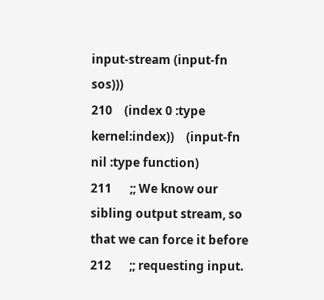input-stream (input-fn sos)))
210    (index 0 :type kernel:index))    (input-fn nil :type function)
211      ;; We know our sibling output stream, so that we can force it before
212      ;; requesting input.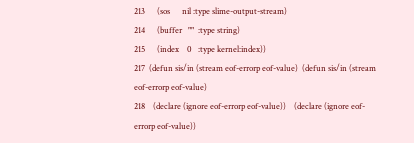213      (sos      nil :type slime-output-stream)
214      (buffer   ""  :type string)
215      (index    0   :type kernel:index))
217  (defun sis/in (stream eof-errorp eof-value)  (defun sis/in (stream eof-errorp eof-value)
218    (declare (ignore eof-errorp eof-value))    (declare (ignore eof-errorp eof-value))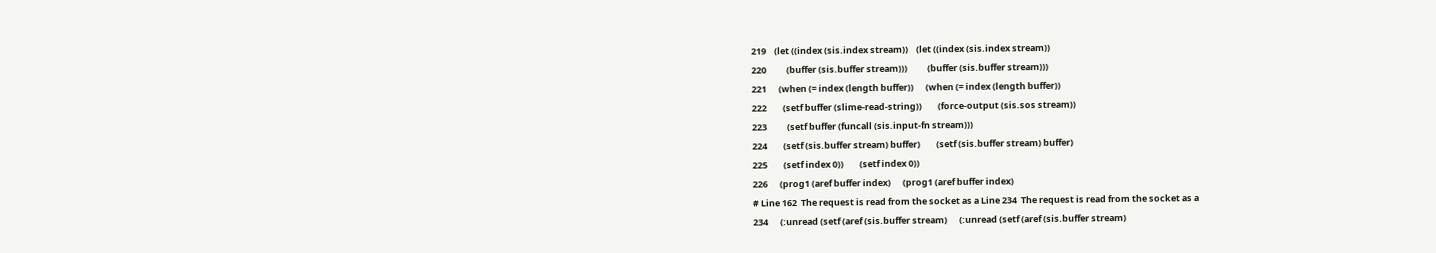219    (let ((index (sis.index stream))    (let ((index (sis.index stream))
220          (buffer (sis.buffer stream)))          (buffer (sis.buffer stream)))
221      (when (= index (length buffer))      (when (= index (length buffer))
222        (setf buffer (slime-read-string))        (force-output (sis.sos stream))
223          (setf buffer (funcall (sis.input-fn stream)))
224        (setf (sis.buffer stream) buffer)        (setf (sis.buffer stream) buffer)
225        (setf index 0))        (setf index 0))
226      (prog1 (aref buffer index)      (prog1 (aref buffer index)
# Line 162  The request is read from the socket as a Line 234  The request is read from the socket as a
234      (:unread (setf (aref (sis.buffer stream)      (:unread (setf (aref (sis.buffer stream)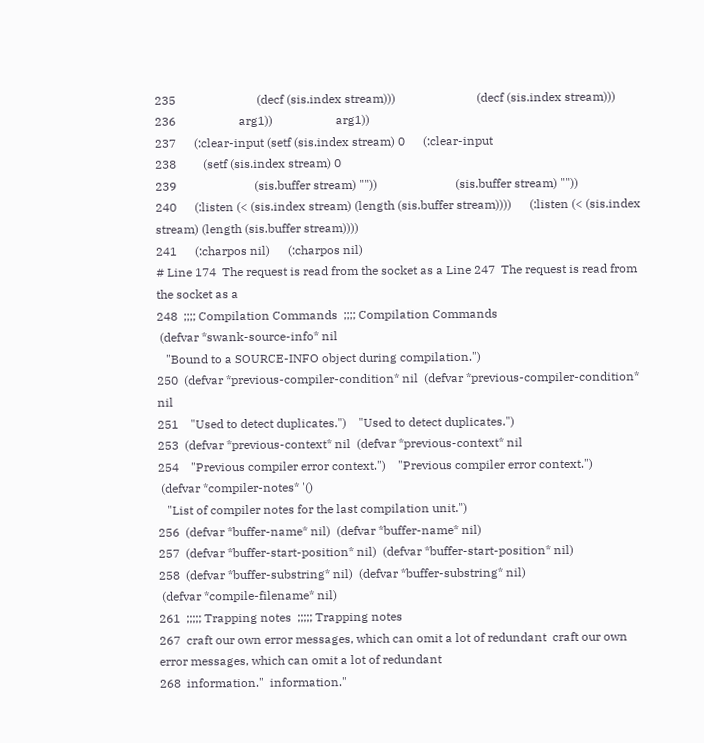235                           (decf (sis.index stream)))                           (decf (sis.index stream)))
236                     arg1))                     arg1))
237      (:clear-input (setf (sis.index stream) 0      (:clear-input
238         (setf (sis.index stream) 0
239                          (sis.buffer stream) ""))                          (sis.buffer stream) ""))
240      (:listen (< (sis.index stream) (length (sis.buffer stream))))      (:listen (< (sis.index stream) (length (sis.buffer stream))))
241      (:charpos nil)      (:charpos nil)
# Line 174  The request is read from the socket as a Line 247  The request is read from the socket as a
248  ;;;; Compilation Commands  ;;;; Compilation Commands
 (defvar *swank-source-info* nil
   "Bound to a SOURCE-INFO object during compilation.")
250  (defvar *previous-compiler-condition* nil  (defvar *previous-compiler-condition* nil
251    "Used to detect duplicates.")    "Used to detect duplicates.")
253  (defvar *previous-context* nil  (defvar *previous-context* nil
254    "Previous compiler error context.")    "Previous compiler error context.")
 (defvar *compiler-notes* '()
   "List of compiler notes for the last compilation unit.")
256  (defvar *buffer-name* nil)  (defvar *buffer-name* nil)
257  (defvar *buffer-start-position* nil)  (defvar *buffer-start-position* nil)
258  (defvar *buffer-substring* nil)  (defvar *buffer-substring* nil)
 (defvar *compile-filename* nil)
261  ;;;;; Trapping notes  ;;;;; Trapping notes
267  craft our own error messages, which can omit a lot of redundant  craft our own error messages, which can omit a lot of redundant
268  information."  information."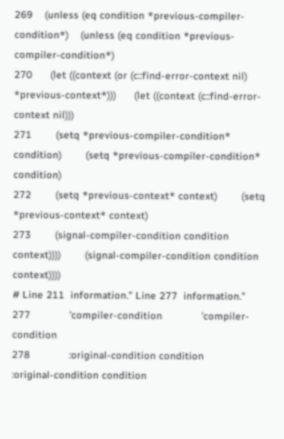269    (unless (eq condition *previous-compiler-condition*)    (unless (eq condition *previous-compiler-condition*)
270      (let ((context (or (c::find-error-context nil) *previous-context*)))      (let ((context (c::find-error-context nil)))
271        (setq *previous-compiler-condition* condition)        (setq *previous-compiler-condition* condition)
272        (setq *previous-context* context)        (setq *previous-context* context)
273        (signal-compiler-condition condition context))))        (signal-compiler-condition condition context))))
# Line 211  information." Line 277  information."
277             'compiler-condition             'compiler-condition
278             :original-condition condition             :original-condition condition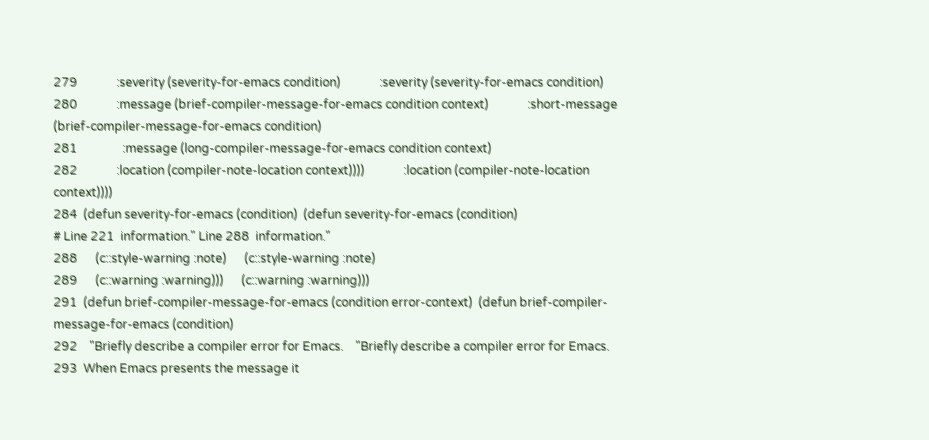279             :severity (severity-for-emacs condition)             :severity (severity-for-emacs condition)
280             :message (brief-compiler-message-for-emacs condition context)             :short-message (brief-compiler-message-for-emacs condition)
281               :message (long-compiler-message-for-emacs condition context)
282             :location (compiler-note-location context))))             :location (compiler-note-location context))))
284  (defun severity-for-emacs (condition)  (defun severity-for-emacs (condition)
# Line 221  information." Line 288  information."
288      (c::style-warning :note)      (c::style-warning :note)
289      (c::warning :warning)))      (c::warning :warning)))
291  (defun brief-compiler-message-for-emacs (condition error-context)  (defun brief-compiler-message-for-emacs (condition)
292    "Briefly describe a compiler error for Emacs.    "Briefly describe a compiler error for Emacs.
293  When Emacs presents the message it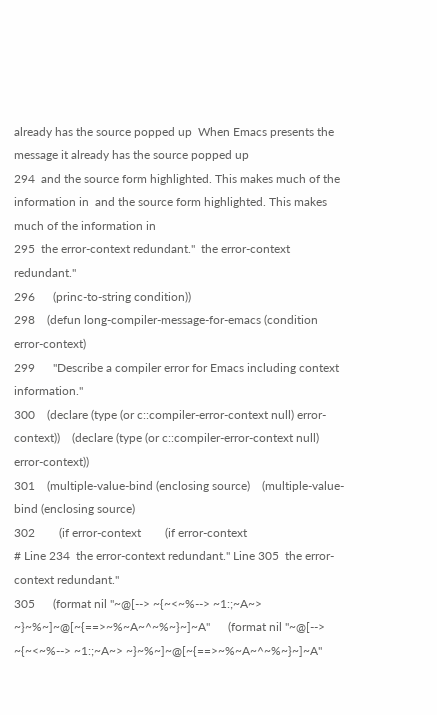already has the source popped up  When Emacs presents the message it already has the source popped up
294  and the source form highlighted. This makes much of the information in  and the source form highlighted. This makes much of the information in
295  the error-context redundant."  the error-context redundant."
296      (princ-to-string condition))
298    (defun long-compiler-message-for-emacs (condition error-context)
299      "Describe a compiler error for Emacs including context information."
300    (declare (type (or c::compiler-error-context null) error-context))    (declare (type (or c::compiler-error-context null) error-context))
301    (multiple-value-bind (enclosing source)    (multiple-value-bind (enclosing source)
302        (if error-context        (if error-context
# Line 234  the error-context redundant." Line 305  the error-context redundant."
305      (format nil "~@[--> ~{~<~%--> ~1:;~A~> ~}~%~]~@[~{==>~%~A~^~%~}~]~A"      (format nil "~@[--> ~{~<~%--> ~1:;~A~> ~}~%~]~@[~{==>~%~A~^~%~}~]~A"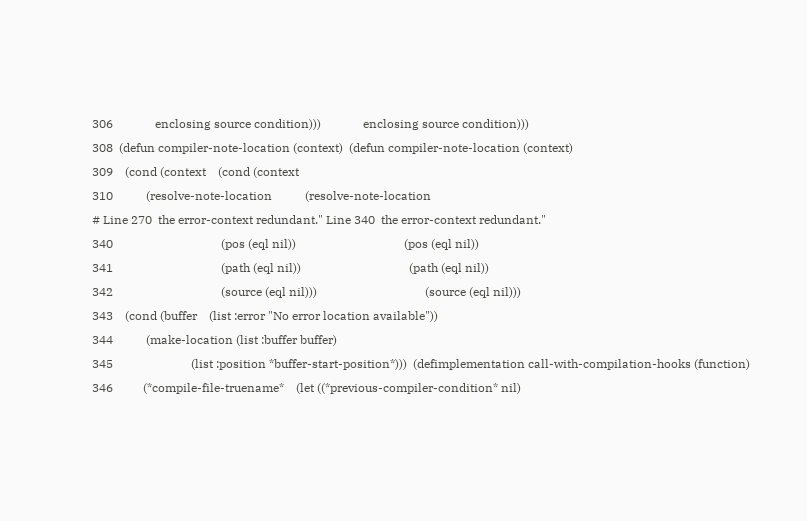306              enclosing source condition)))              enclosing source condition)))
308  (defun compiler-note-location (context)  (defun compiler-note-location (context)
309    (cond (context    (cond (context
310           (resolve-note-location           (resolve-note-location
# Line 270  the error-context redundant." Line 340  the error-context redundant."
340                                    (pos (eql nil))                                    (pos (eql nil))
341                                    (path (eql nil))                                    (path (eql nil))
342                                    (source (eql nil)))                                    (source (eql nil)))
343    (cond (buffer    (list :error "No error location available"))
344           (make-location (list :buffer buffer)
345                          (list :position *buffer-start-position*)))  (defimplementation call-with-compilation-hooks (function)
346          (*compile-file-truename*    (let ((*previous-compiler-condition* nil)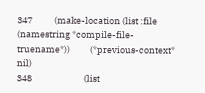347           (make-location (list :file (namestring *compile-file-truename*))          (*previous-context* nil)
348                          (list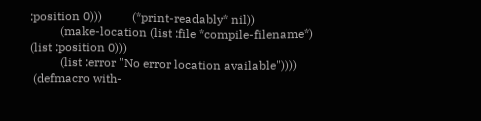:position 0)))          (*print-readably* nil))
          (make-location (list :file *compile-filename*) (list :position 0)))
          (list :error "No error location available"))))
 (defmacro with-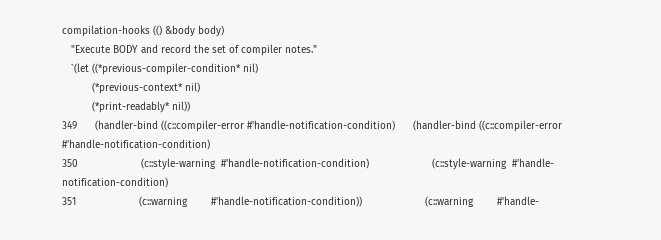compilation-hooks (() &body body)
   "Execute BODY and record the set of compiler notes."
   `(let ((*previous-compiler-condition* nil)
          (*previous-context* nil)
          (*print-readably* nil))
349      (handler-bind ((c::compiler-error #'handle-notification-condition)      (handler-bind ((c::compiler-error #'handle-notification-condition)
350                     (c::style-warning  #'handle-notification-condition)                     (c::style-warning  #'handle-notification-condition)
351                     (c::warning        #'handle-notification-condition))                     (c::warning        #'handle-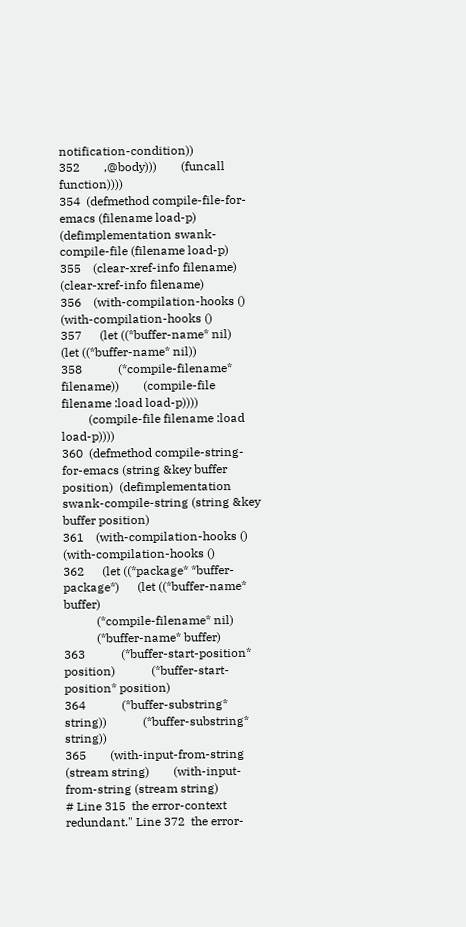notification-condition))
352        ,@body)))        (funcall function))))
354  (defmethod compile-file-for-emacs (filename load-p)  (defimplementation swank-compile-file (filename load-p)
355    (clear-xref-info filename)    (clear-xref-info filename)
356    (with-compilation-hooks ()    (with-compilation-hooks ()
357      (let ((*buffer-name* nil)      (let ((*buffer-name* nil))
358            (*compile-filename* filename))        (compile-file filename :load load-p))))
         (compile-file filename :load load-p))))
360  (defmethod compile-string-for-emacs (string &key buffer position)  (defimplementation swank-compile-string (string &key buffer position)
361    (with-compilation-hooks ()    (with-compilation-hooks ()
362      (let ((*package* *buffer-package*)      (let ((*buffer-name* buffer)
           (*compile-filename* nil)
           (*buffer-name* buffer)
363            (*buffer-start-position* position)            (*buffer-start-position* position)
364            (*buffer-substring* string))            (*buffer-substring* string))
365        (with-input-from-string (stream string)        (with-input-from-string (stream string)
# Line 315  the error-context redundant." Line 372  the error-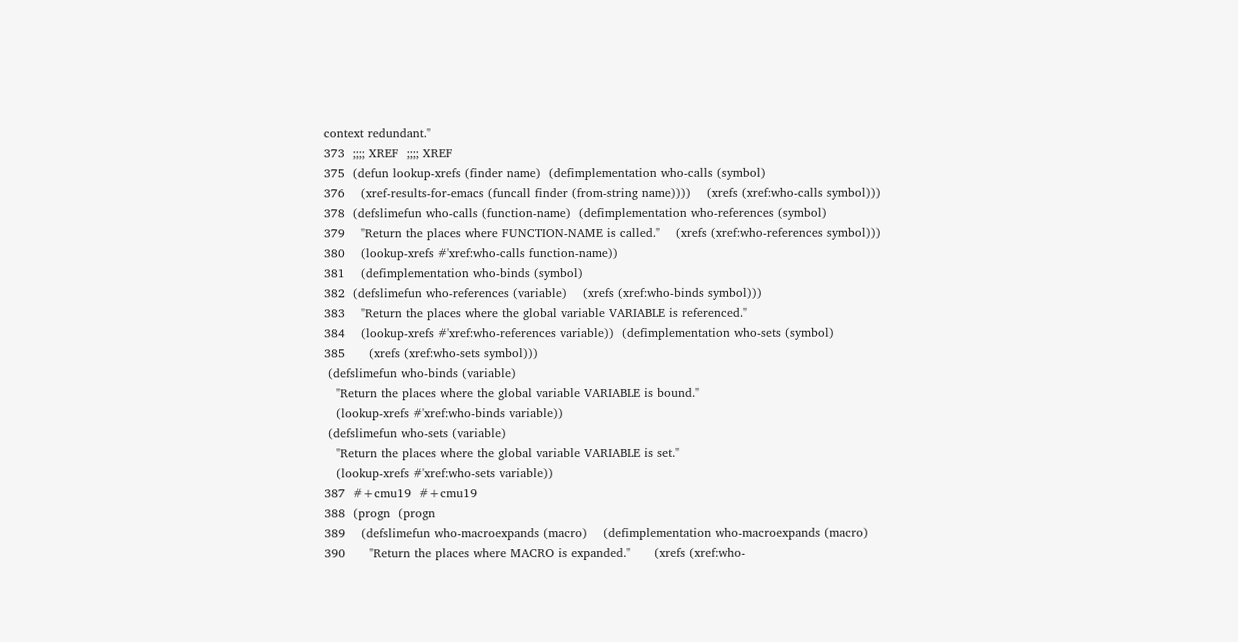context redundant."
373  ;;;; XREF  ;;;; XREF
375  (defun lookup-xrefs (finder name)  (defimplementation who-calls (symbol)
376    (xref-results-for-emacs (funcall finder (from-string name))))    (xrefs (xref:who-calls symbol)))
378  (defslimefun who-calls (function-name)  (defimplementation who-references (symbol)
379    "Return the places where FUNCTION-NAME is called."    (xrefs (xref:who-references symbol)))
380    (lookup-xrefs #'xref:who-calls function-name))
381    (defimplementation who-binds (symbol)
382  (defslimefun who-references (variable)    (xrefs (xref:who-binds symbol)))
383    "Return the places where the global variable VARIABLE is referenced."
384    (lookup-xrefs #'xref:who-references variable))  (defimplementation who-sets (symbol)
385      (xrefs (xref:who-sets symbol)))
 (defslimefun who-binds (variable)
   "Return the places where the global variable VARIABLE is bound."
   (lookup-xrefs #'xref:who-binds variable))
 (defslimefun who-sets (variable)
   "Return the places where the global variable VARIABLE is set."
   (lookup-xrefs #'xref:who-sets variable))
387  #+cmu19  #+cmu19
388  (progn  (progn
389    (defslimefun who-macroexpands (macro)    (defimplementation who-macroexpands (macro)
390      "Return the places where MACRO is expanded."      (xrefs (xref:who-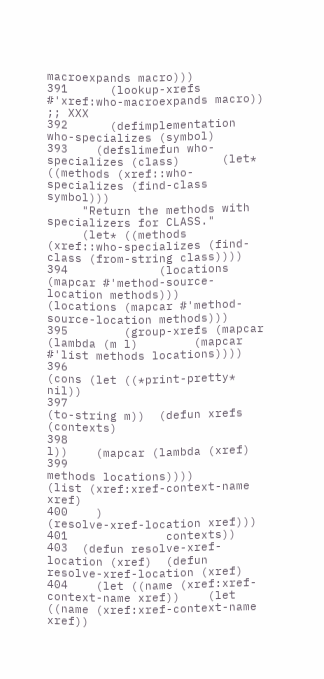macroexpands macro)))
391      (lookup-xrefs #'xref:who-macroexpands macro))    ;; XXX
392      (defimplementation who-specializes (symbol)
393    (defslimefun who-specializes (class)      (let* ((methods (xref::who-specializes (find-class symbol)))
     "Return the methods with specializers for CLASS."
     (let* ((methods (xref::who-specializes (find-class (from-string class))))
394             (locations (mapcar #'method-source-location methods)))             (locations (mapcar #'method-source-location methods)))
395        (group-xrefs (mapcar (lambda (m l)        (mapcar #'list methods locations))))
396                               (cons (let ((*print-pretty* nil))
397                                       (to-string m))  (defun xrefs (contexts)
398                                     l))    (mapcar (lambda (xref)
399                             methods locations))))              (list (xref:xref-context-name xref)
400    )                    (resolve-xref-location xref)))
401              contexts))
403  (defun resolve-xref-location (xref)  (defun resolve-xref-location (xref)
404    (let ((name (xref:xref-context-name xref))    (let ((name (xref:xref-context-name xref))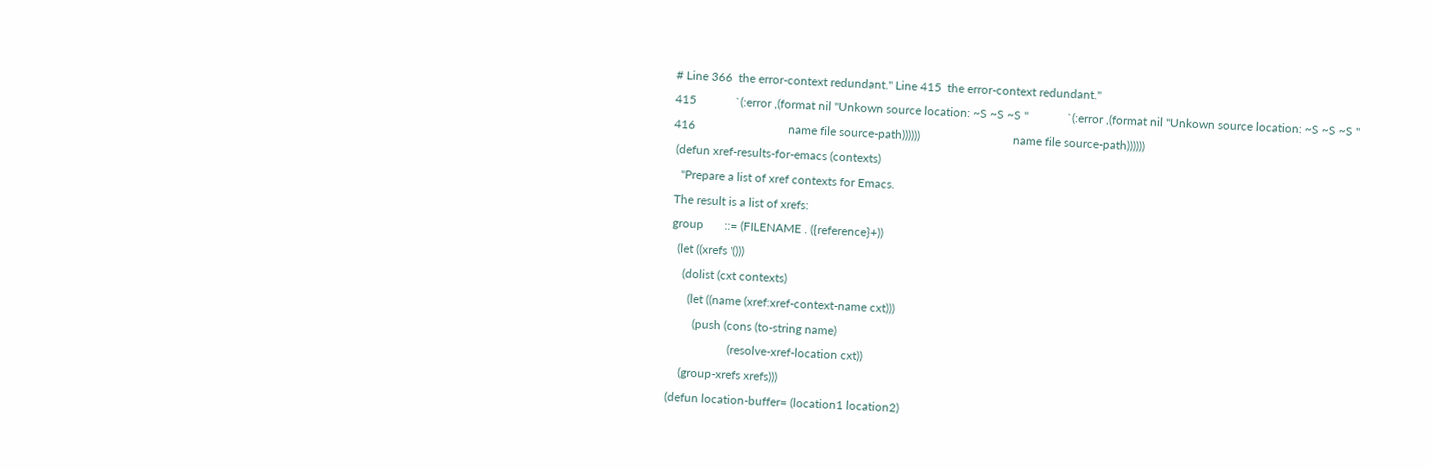# Line 366  the error-context redundant." Line 415  the error-context redundant."
415             `(:error ,(format nil "Unkown source location: ~S ~S ~S "             `(:error ,(format nil "Unkown source location: ~S ~S ~S "
416                               name file source-path))))))                               name file source-path))))))
 (defun xref-results-for-emacs (contexts)
   "Prepare a list of xref contexts for Emacs.
 The result is a list of xrefs:
 group       ::= (FILENAME . ({reference}+))
   (let ((xrefs '()))
     (dolist (cxt contexts)
       (let ((name (xref:xref-context-name cxt)))
         (push (cons (to-string name)
                     (resolve-xref-location cxt))
     (group-xrefs xrefs)))
 (defun location-buffer= (location1 location2)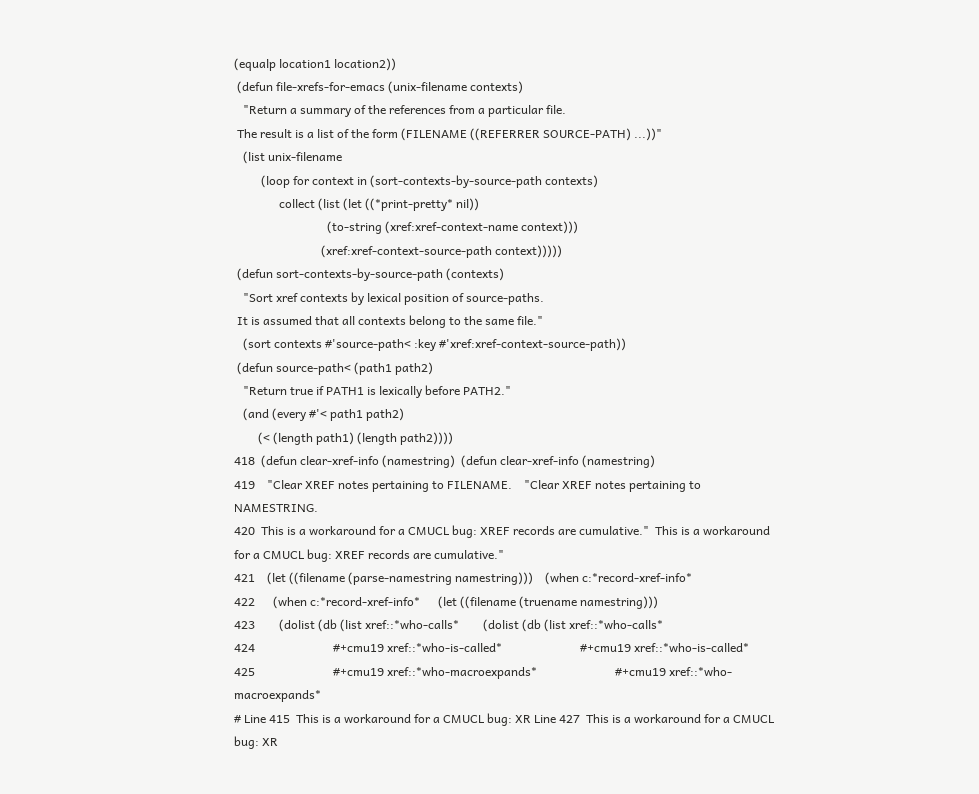(equalp location1 location2))
 (defun file-xrefs-for-emacs (unix-filename contexts)
   "Return a summary of the references from a particular file.
 The result is a list of the form (FILENAME ((REFERRER SOURCE-PATH) ...))"
   (list unix-filename
         (loop for context in (sort-contexts-by-source-path contexts)
               collect (list (let ((*print-pretty* nil))
                               (to-string (xref:xref-context-name context)))
                             (xref:xref-context-source-path context)))))
 (defun sort-contexts-by-source-path (contexts)
   "Sort xref contexts by lexical position of source-paths.
 It is assumed that all contexts belong to the same file."
   (sort contexts #'source-path< :key #'xref:xref-context-source-path))
 (defun source-path< (path1 path2)
   "Return true if PATH1 is lexically before PATH2."
   (and (every #'< path1 path2)
        (< (length path1) (length path2))))
418  (defun clear-xref-info (namestring)  (defun clear-xref-info (namestring)
419    "Clear XREF notes pertaining to FILENAME.    "Clear XREF notes pertaining to NAMESTRING.
420  This is a workaround for a CMUCL bug: XREF records are cumulative."  This is a workaround for a CMUCL bug: XREF records are cumulative."
421    (let ((filename (parse-namestring namestring)))    (when c:*record-xref-info*
422      (when c:*record-xref-info*      (let ((filename (truename namestring)))
423        (dolist (db (list xref::*who-calls*        (dolist (db (list xref::*who-calls*
424                          #+cmu19 xref::*who-is-called*                          #+cmu19 xref::*who-is-called*
425                          #+cmu19 xref::*who-macroexpands*                          #+cmu19 xref::*who-macroexpands*
# Line 415  This is a workaround for a CMUCL bug: XR Line 427  This is a workaround for a CMUCL bug: XR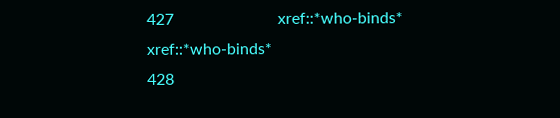427                          xref::*who-binds*                          xref::*who-binds*
428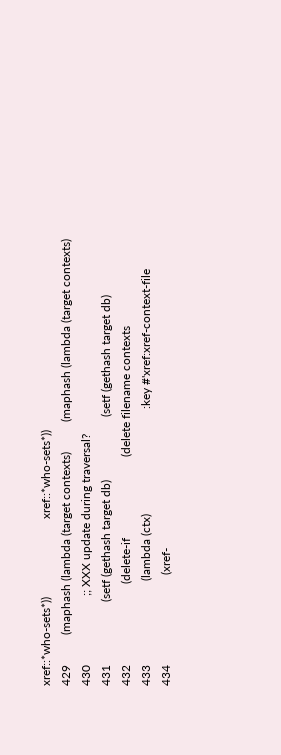xref::*who-sets*))                          xref::*who-sets*))
429          (maphash (lambda (target contexts)          (maphash (lambda (target contexts)
430                       ;; XXX update during traversal?
431                     (setf (gethash target db)                     (setf (gethash target db)
432                           (delete-if                           (delete filename contexts
433                            (lambda (ctx)                                   :key #'xref:xref-context-file
434                              (xref-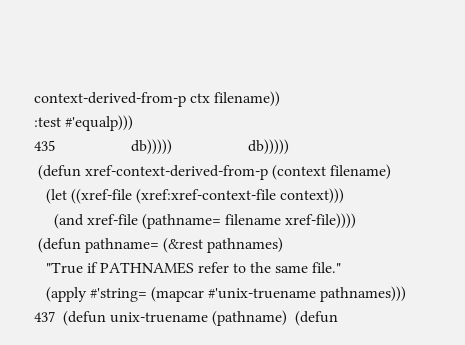context-derived-from-p ctx filename))                                   :test #'equalp)))
435                   db)))))                   db)))))
 (defun xref-context-derived-from-p (context filename)
   (let ((xref-file (xref:xref-context-file context)))
     (and xref-file (pathname= filename xref-file))))
 (defun pathname= (&rest pathnames)
   "True if PATHNAMES refer to the same file."
   (apply #'string= (mapcar #'unix-truename pathnames)))
437  (defun unix-truename (pathname)  (defun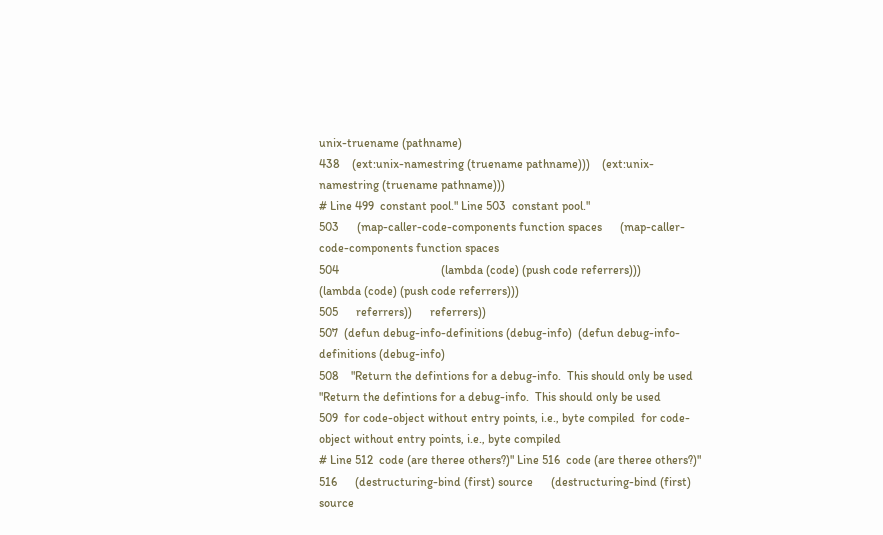unix-truename (pathname)
438    (ext:unix-namestring (truename pathname)))    (ext:unix-namestring (truename pathname)))
# Line 499  constant pool." Line 503  constant pool."
503      (map-caller-code-components function spaces      (map-caller-code-components function spaces
504                                  (lambda (code) (push code referrers)))                                  (lambda (code) (push code referrers)))
505      referrers))      referrers))
507  (defun debug-info-definitions (debug-info)  (defun debug-info-definitions (debug-info)
508    "Return the defintions for a debug-info.  This should only be used    "Return the defintions for a debug-info.  This should only be used
509  for code-object without entry points, i.e., byte compiled  for code-object without entry points, i.e., byte compiled
# Line 512  code (are theree others?)" Line 516  code (are theree others?)"
516      (destructuring-bind (first) source      (destructuring-bind (first) source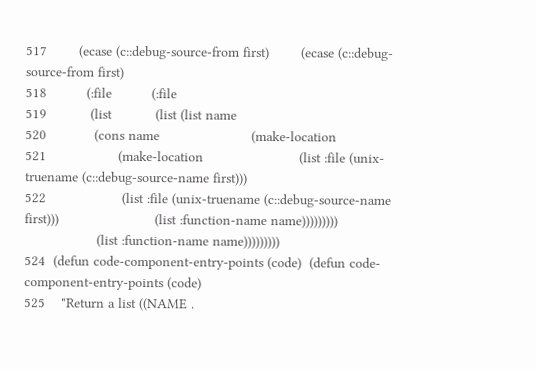517        (ecase (c::debug-source-from first)        (ecase (c::debug-source-from first)
518          (:file          (:file
519           (list           (list (list name
520            (cons name                       (make-location
521                  (make-location                        (list :file (unix-truename (c::debug-source-name first)))
522                   (list :file (unix-truename (c::debug-source-name first)))                        (list :function-name name)))))))))
                  (list :function-name name)))))))))
524  (defun code-component-entry-points (code)  (defun code-component-entry-points (code)
525    "Return a list ((NAME .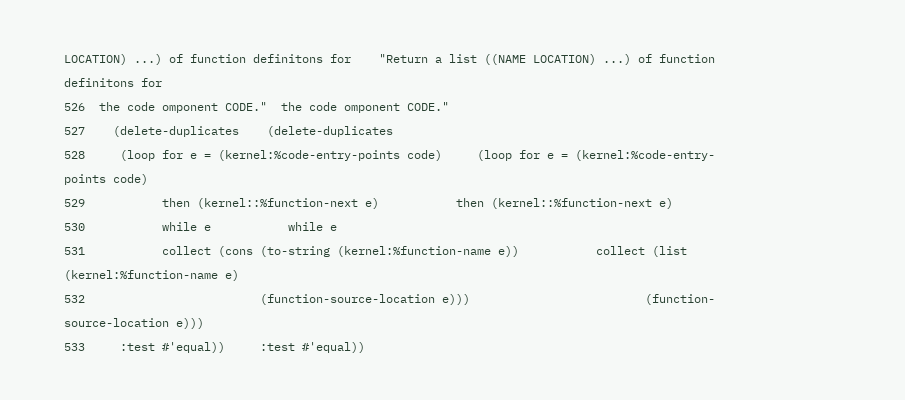LOCATION) ...) of function definitons for    "Return a list ((NAME LOCATION) ...) of function definitons for
526  the code omponent CODE."  the code omponent CODE."
527    (delete-duplicates    (delete-duplicates
528     (loop for e = (kernel:%code-entry-points code)     (loop for e = (kernel:%code-entry-points code)
529           then (kernel::%function-next e)           then (kernel::%function-next e)
530           while e           while e
531           collect (cons (to-string (kernel:%function-name e))           collect (list (kernel:%function-name e)
532                         (function-source-location e)))                         (function-source-location e)))
533     :test #'equal))     :test #'equal))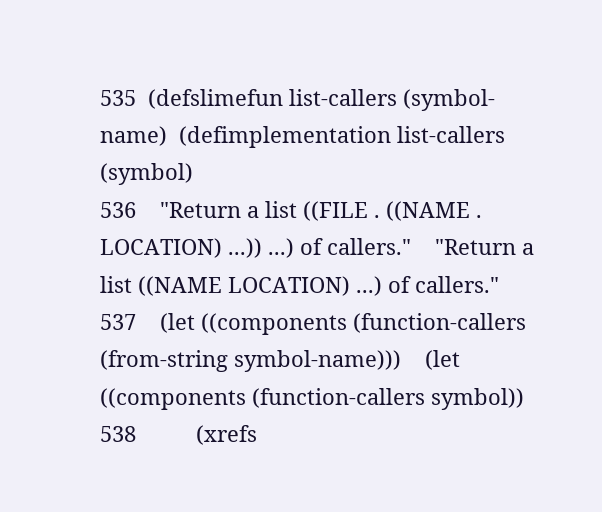535  (defslimefun list-callers (symbol-name)  (defimplementation list-callers (symbol)
536    "Return a list ((FILE . ((NAME . LOCATION) ...)) ...) of callers."    "Return a list ((NAME LOCATION) ...) of callers."
537    (let ((components (function-callers (from-string symbol-name)))    (let ((components (function-callers symbol))
538          (xrefs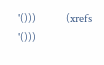'()))          (xrefs '()))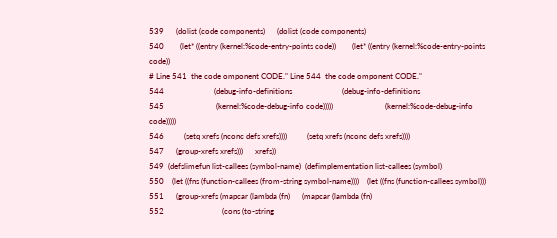539      (dolist (code components)      (dolist (code components)
540        (let* ((entry (kernel:%code-entry-points code))        (let* ((entry (kernel:%code-entry-points code))
# Line 541  the code omponent CODE." Line 544  the code omponent CODE."
544                         (debug-info-definitions                         (debug-info-definitions
545                          (kernel:%code-debug-info code)))))                          (kernel:%code-debug-info code)))))
546          (setq xrefs (nconc defs xrefs))))          (setq xrefs (nconc defs xrefs))))
547      (group-xrefs xrefs)))      xrefs))
549  (defslimefun list-callees (symbol-name)  (defimplementation list-callees (symbol)
550    (let ((fns (function-callees (from-string symbol-name))))    (let ((fns (function-callees symbol)))
551      (group-xrefs (mapcar (lambda (fn)      (mapcar (lambda (fn)
552                             (cons (to-string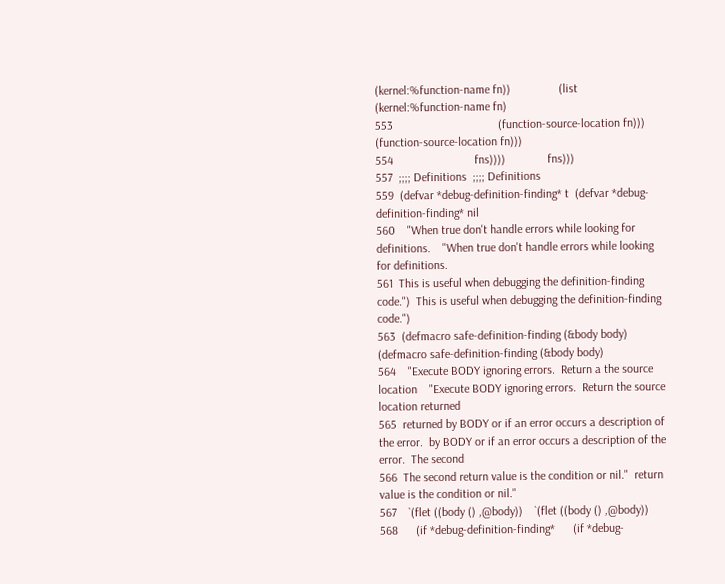(kernel:%function-name fn))                (list (kernel:%function-name fn)
553                                   (function-source-location fn)))                      (function-source-location fn)))
554                           fns))))              fns)))
557  ;;;; Definitions  ;;;; Definitions
559  (defvar *debug-definition-finding* t  (defvar *debug-definition-finding* nil
560    "When true don't handle errors while looking for definitions.    "When true don't handle errors while looking for definitions.
561  This is useful when debugging the definition-finding code.")  This is useful when debugging the definition-finding code.")
563  (defmacro safe-definition-finding (&body body)  (defmacro safe-definition-finding (&body body)
564    "Execute BODY ignoring errors.  Return a the source location    "Execute BODY ignoring errors.  Return the source location returned
565  returned by BODY or if an error occurs a description of the error.  by BODY or if an error occurs a description of the error.  The second
566  The second return value is the condition or nil."  return value is the condition or nil."
567    `(flet ((body () ,@body))    `(flet ((body () ,@body))
568      (if *debug-definition-finding*      (if *debug-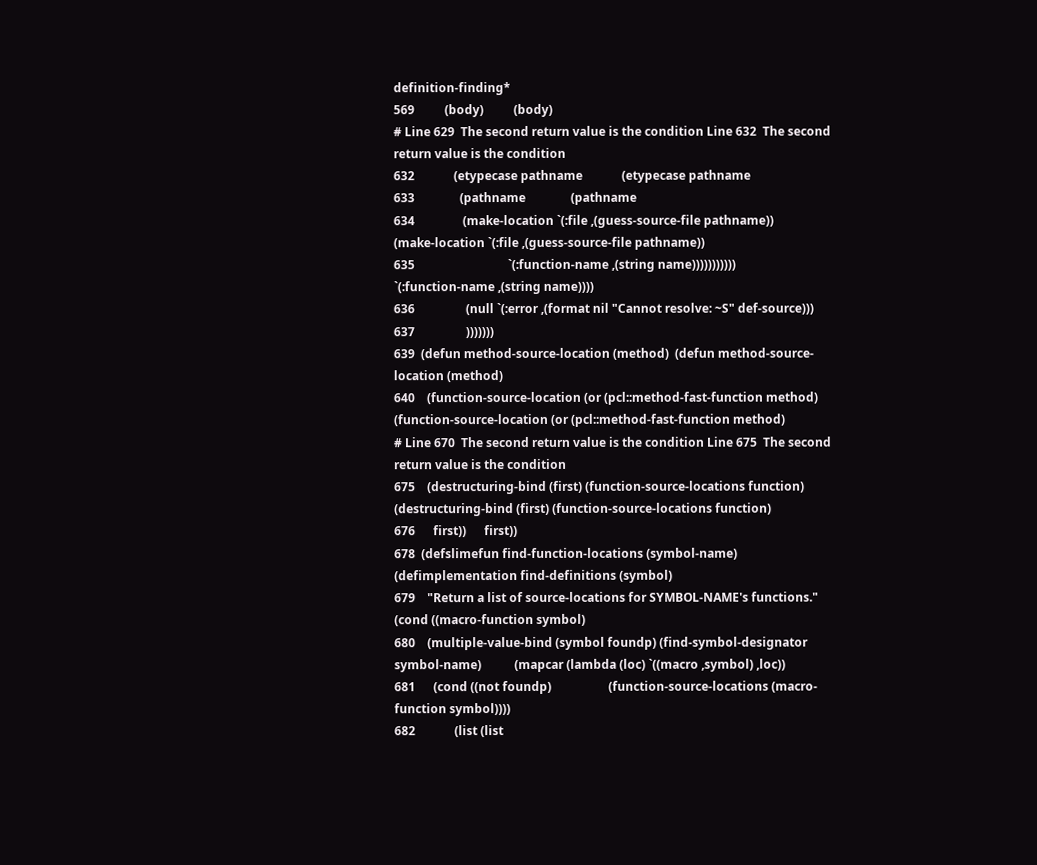definition-finding*
569          (body)          (body)
# Line 629  The second return value is the condition Line 632  The second return value is the condition
632             (etypecase pathname             (etypecase pathname
633               (pathname               (pathname
634                (make-location `(:file ,(guess-source-file pathname))                (make-location `(:file ,(guess-source-file pathname))
635                               `(:function-name ,(string name)))))))))))                               `(:function-name ,(string name))))
636                 (null `(:error ,(format nil "Cannot resolve: ~S" def-source)))
637                 )))))))
639  (defun method-source-location (method)  (defun method-source-location (method)
640    (function-source-location (or (pcl::method-fast-function method)    (function-source-location (or (pcl::method-fast-function method)
# Line 670  The second return value is the condition Line 675  The second return value is the condition
675    (destructuring-bind (first) (function-source-locations function)    (destructuring-bind (first) (function-source-locations function)
676      first))      first))
678  (defslimefun find-function-locations (symbol-name)  (defimplementation find-definitions (symbol)
679    "Return a list of source-locations for SYMBOL-NAME's functions."    (cond ((macro-function symbol)
680    (multiple-value-bind (symbol foundp) (find-symbol-designator symbol-name)           (mapcar (lambda (loc) `((macro ,symbol) ,loc))
681      (cond ((not foundp)                   (function-source-locations (macro-function symbol))))
682             (list (list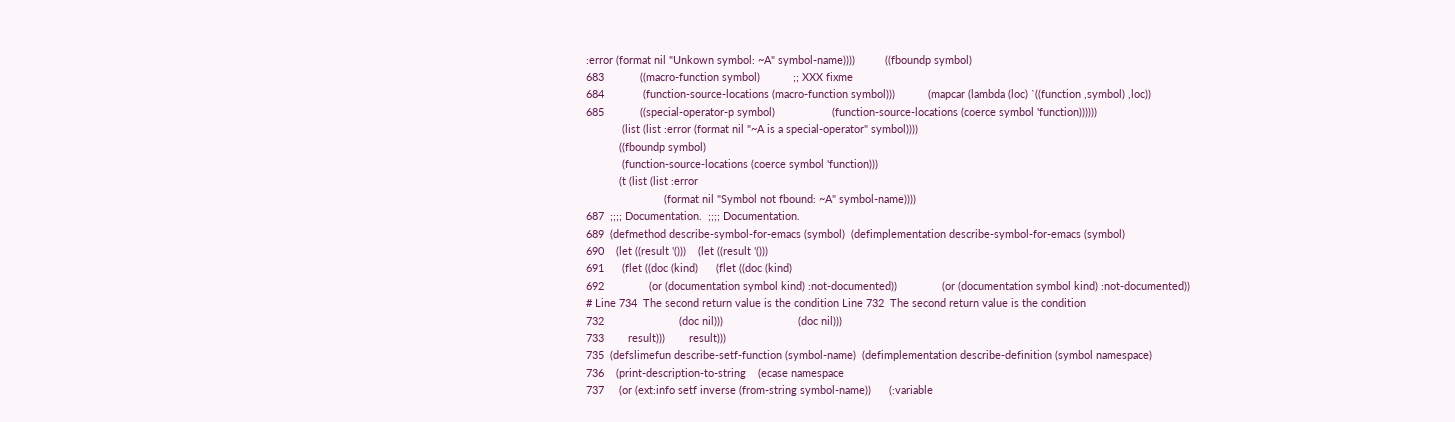:error (format nil "Unkown symbol: ~A" symbol-name))))          ((fboundp symbol)
683            ((macro-function symbol)           ;; XXX fixme
684             (function-source-locations (macro-function symbol)))           (mapcar (lambda (loc) `((function ,symbol) ,loc))
685            ((special-operator-p symbol)                   (function-source-locations (coerce symbol 'function))))))
            (list (list :error (format nil "~A is a special-operator" symbol))))
           ((fboundp symbol)
            (function-source-locations (coerce symbol 'function)))
           (t (list (list :error
                          (format nil "Symbol not fbound: ~A" symbol-name))))
687  ;;;; Documentation.  ;;;; Documentation.
689  (defmethod describe-symbol-for-emacs (symbol)  (defimplementation describe-symbol-for-emacs (symbol)
690    (let ((result '()))    (let ((result '()))
691      (flet ((doc (kind)      (flet ((doc (kind)
692               (or (documentation symbol kind) :not-documented))               (or (documentation symbol kind) :not-documented))
# Line 734  The second return value is the condition Line 732  The second return value is the condition
732                         (doc nil)))                         (doc nil)))
733        result)))        result)))
735  (defslimefun describe-setf-function (symbol-name)  (defimplementation describe-definition (symbol namespace)
736    (print-description-to-string    (ecase namespace
737     (or (ext:info setf inverse (from-string symbol-name))      (:variable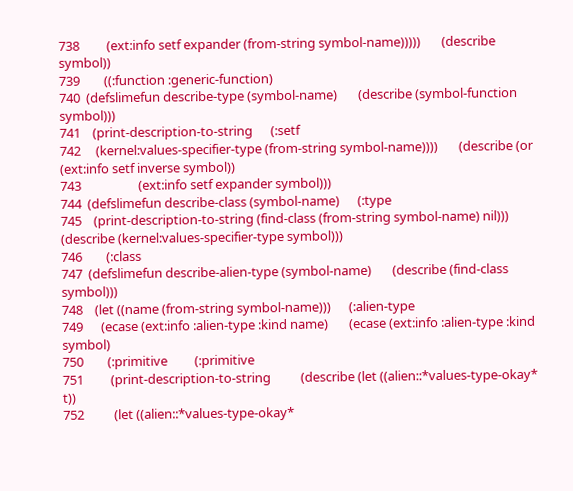738         (ext:info setf expander (from-string symbol-name)))))       (describe symbol))
739        ((:function :generic-function)
740  (defslimefun describe-type (symbol-name)       (describe (symbol-function symbol)))
741    (print-description-to-string      (:setf
742     (kernel:values-specifier-type (from-string symbol-name))))       (describe (or (ext:info setf inverse symbol))
743                   (ext:info setf expander symbol)))
744  (defslimefun describe-class (symbol-name)      (:type
745    (print-description-to-string (find-class (from-string symbol-name) nil)))       (describe (kernel:values-specifier-type symbol)))
746        (:class
747  (defslimefun describe-alien-type (symbol-name)       (describe (find-class symbol)))
748    (let ((name (from-string symbol-name)))      (:alien-type
749      (ecase (ext:info :alien-type :kind name)       (ecase (ext:info :alien-type :kind symbol)
750        (:primitive         (:primitive
751         (print-description-to-string          (describe (let ((alien::*values-type-okay* t))
752          (let ((alien::*values-type-okay*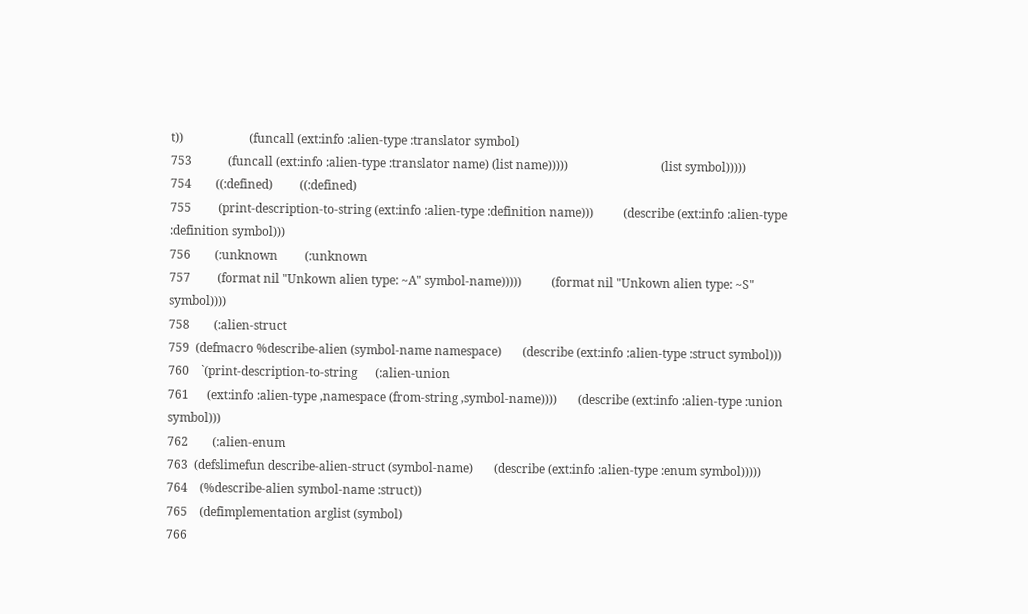t))                      (funcall (ext:info :alien-type :translator symbol)
753            (funcall (ext:info :alien-type :translator name) (list name)))))                               (list symbol)))))
754        ((:defined)         ((:defined)
755         (print-description-to-string (ext:info :alien-type :definition name)))          (describe (ext:info :alien-type :definition symbol)))
756        (:unknown         (:unknown
757         (format nil "Unkown alien type: ~A" symbol-name)))))          (format nil "Unkown alien type: ~S" symbol))))
758        (:alien-struct
759  (defmacro %describe-alien (symbol-name namespace)       (describe (ext:info :alien-type :struct symbol)))
760    `(print-description-to-string      (:alien-union
761      (ext:info :alien-type ,namespace (from-string ,symbol-name))))       (describe (ext:info :alien-type :union symbol)))
762        (:alien-enum
763  (defslimefun describe-alien-struct (symbol-name)       (describe (ext:info :alien-type :enum symbol)))))
764    (%describe-alien symbol-name :struct))
765    (defimplementation arglist (symbol)
766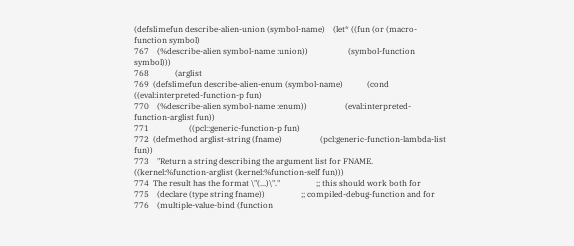(defslimefun describe-alien-union (symbol-name)    (let* ((fun (or (macro-function symbol)
767    (%describe-alien symbol-name :union))                    (symbol-function symbol)))
768             (arglist
769  (defslimefun describe-alien-enum (symbol-name)            (cond ((eval:interpreted-function-p fun)
770    (%describe-alien symbol-name :enum))                   (eval:interpreted-function-arglist fun))
771                    ((pcl::generic-function-p fun)
772  (defmethod arglist-string (fname)                   (pcl:generic-function-lambda-list fun))
773    "Return a string describing the argument list for FNAME.                  ((kernel:%function-arglist (kernel:%function-self fun)))
774  The result has the format \"(...)\"."                  ;; this should work both for
775    (declare (type string fname))                  ;; compiled-debug-function and for
776    (multiple-value-bind (function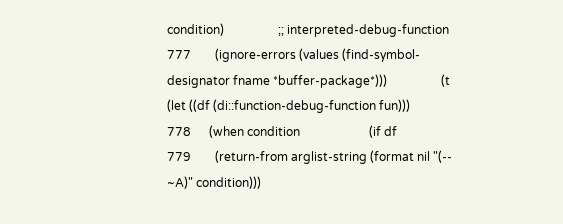condition)                  ;; interpreted-debug-function
777        (ignore-errors (values (find-symbol-designator fname *buffer-package*)))                  (t (let ((df (di::function-debug-function fun)))
778      (when condition                       (if df
779        (return-from arglist-string (format nil "(-- ~A)" condition)))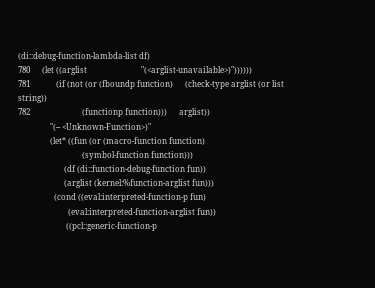(di::debug-function-lambda-list df)
780      (let ((arglist                           "(<arglist-unavailable>)"))))))
781             (if (not (or (fboundp function)      (check-type arglist (or list string))
782                          (functionp function)))      arglist))
                "(-- <Unknown-Function>)"
                (let* ((fun (or (macro-function function)
                                (symbol-function function)))
                       (df (di::function-debug-function fun))
                       (arglist (kernel:%function-arglist fun)))
                  (cond ((eval:interpreted-function-p fun)
                         (eval:interpreted-function-arglist fun))
                        ((pcl::generic-function-p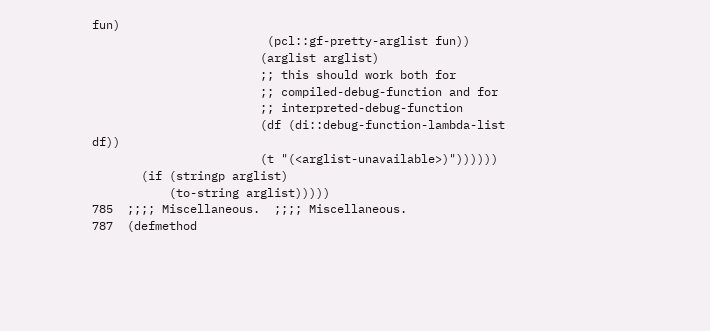fun)
                         (pcl::gf-pretty-arglist fun))
                        (arglist arglist)
                        ;; this should work both for
                        ;; compiled-debug-function and for
                        ;; interpreted-debug-function
                        (df (di::debug-function-lambda-list df))
                        (t "(<arglist-unavailable>)"))))))
       (if (stringp arglist)
           (to-string arglist)))))
785  ;;;; Miscellaneous.  ;;;; Miscellaneous.
787  (defmethod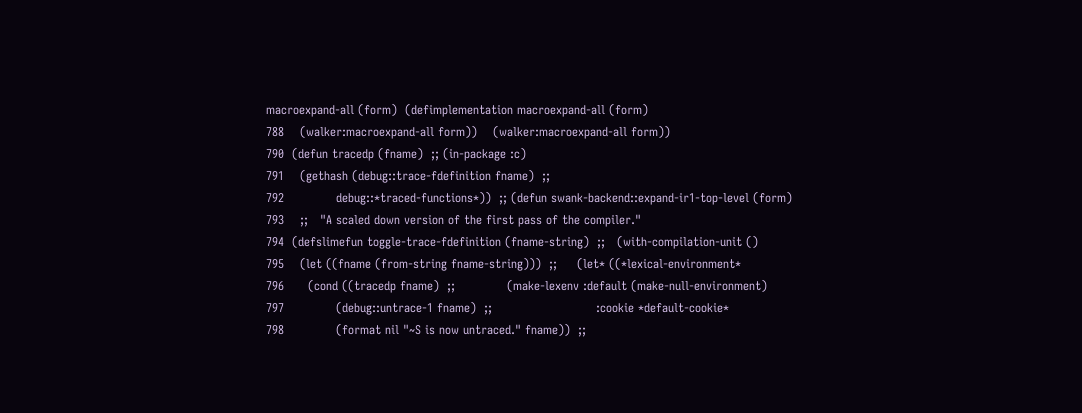macroexpand-all (form)  (defimplementation macroexpand-all (form)
788    (walker:macroexpand-all form))    (walker:macroexpand-all form))
790  (defun tracedp (fname)  ;; (in-package :c)
791    (gethash (debug::trace-fdefinition fname)  ;;
792             debug::*traced-functions*))  ;; (defun swank-backend::expand-ir1-top-level (form)
793    ;;   "A scaled down version of the first pass of the compiler."
794  (defslimefun toggle-trace-fdefinition (fname-string)  ;;   (with-compilation-unit ()
795    (let ((fname (from-string fname-string)))  ;;     (let* ((*lexical-environment*
796      (cond ((tracedp fname)  ;;             (make-lexenv :default (make-null-environment)
797             (debug::untrace-1 fname)  ;;                          :cookie *default-cookie*
798             (format nil "~S is now untraced." fname))  ;;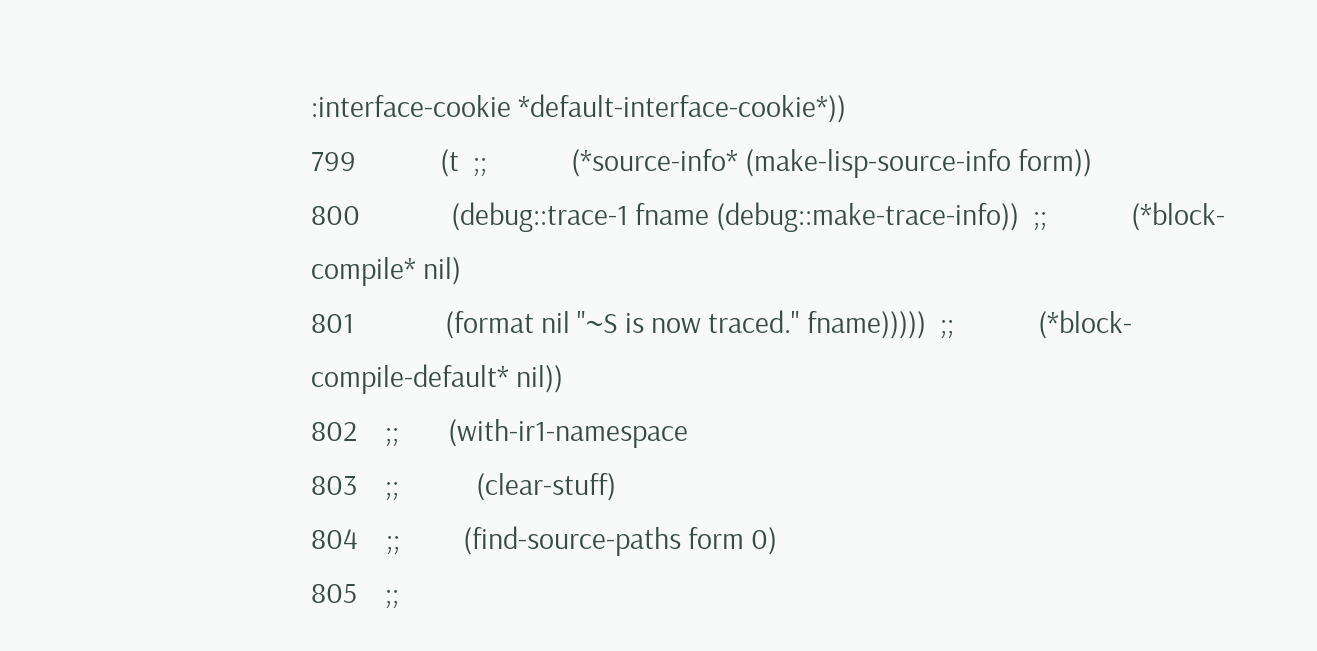:interface-cookie *default-interface-cookie*))
799            (t  ;;            (*source-info* (make-lisp-source-info form))
800             (debug::trace-1 fname (debug::make-trace-info))  ;;            (*block-compile* nil)
801             (format nil "~S is now traced." fname)))))  ;;            (*block-compile-default* nil))
802    ;;       (with-ir1-namespace
803    ;;           (clear-stuff)
804    ;;         (find-source-paths form 0)
805    ;;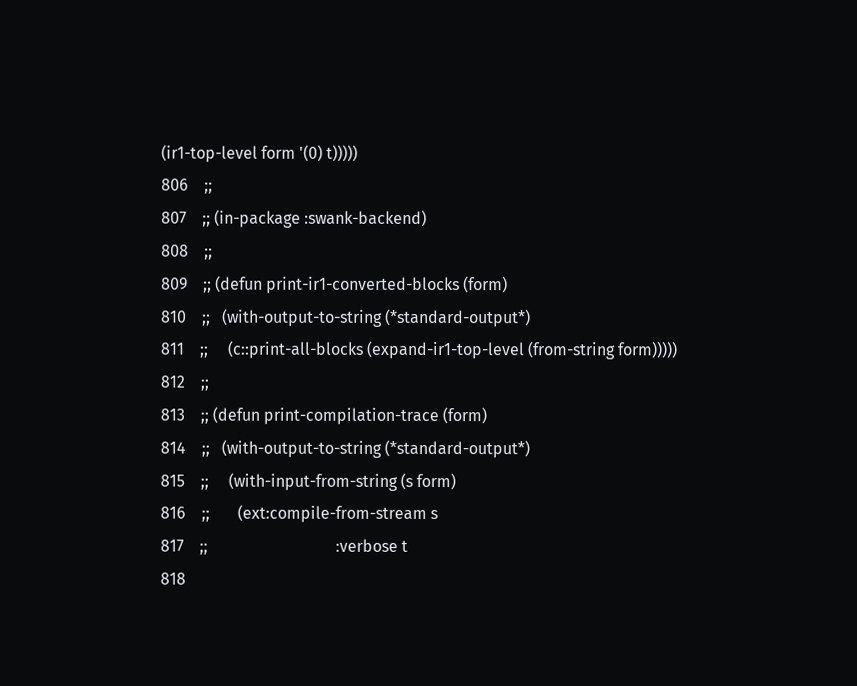(ir1-top-level form '(0) t)))))
806    ;;
807    ;; (in-package :swank-backend)
808    ;;
809    ;; (defun print-ir1-converted-blocks (form)
810    ;;   (with-output-to-string (*standard-output*)
811    ;;     (c::print-all-blocks (expand-ir1-top-level (from-string form)))))
812    ;;
813    ;; (defun print-compilation-trace (form)
814    ;;   (with-output-to-string (*standard-output*)
815    ;;     (with-input-from-string (s form)
816    ;;       (ext:compile-from-stream s
817    ;;                                :verbose t
818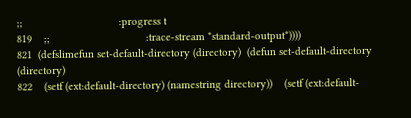;;                                :progress t
819    ;;                                :trace-stream *standard-output*))))
821  (defslimefun set-default-directory (directory)  (defun set-default-directory (directory)
822    (setf (ext:default-directory) (namestring directory))    (setf (ext:default-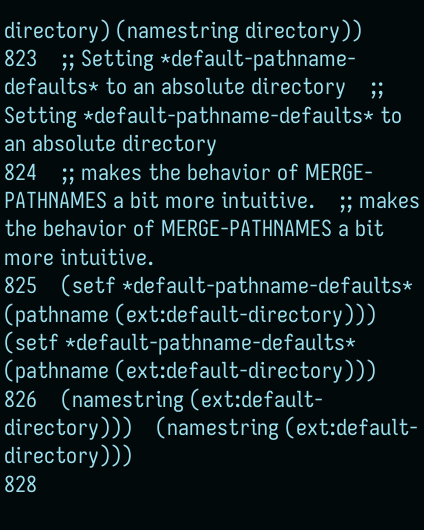directory) (namestring directory))
823    ;; Setting *default-pathname-defaults* to an absolute directory    ;; Setting *default-pathname-defaults* to an absolute directory
824    ;; makes the behavior of MERGE-PATHNAMES a bit more intuitive.    ;; makes the behavior of MERGE-PATHNAMES a bit more intuitive.
825    (setf *default-pathname-defaults* (pathname (ext:default-directory)))    (setf *default-pathname-defaults* (pathname (ext:default-directory)))
826    (namestring (ext:default-directory)))    (namestring (ext:default-directory)))
828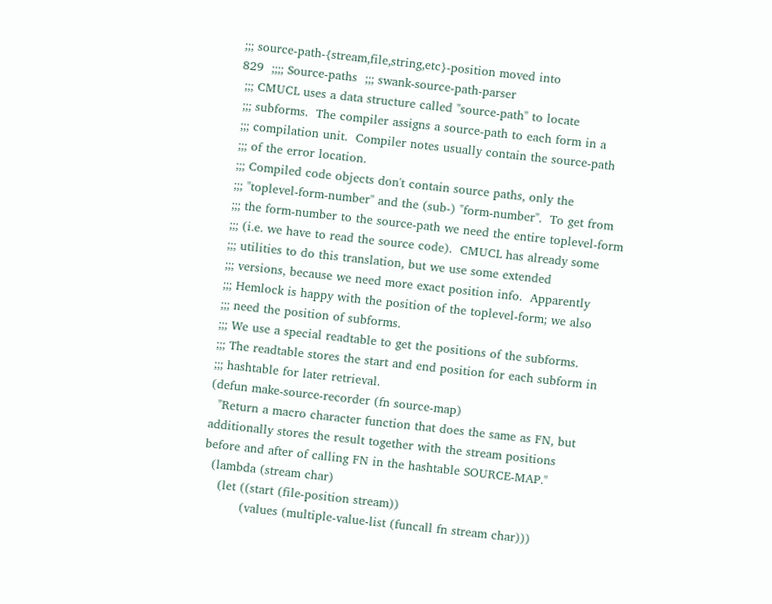;;; source-path-{stream,file,string,etc}-position moved into
829  ;;;; Source-paths  ;;; swank-source-path-parser
 ;;; CMUCL uses a data structure called "source-path" to locate
 ;;; subforms.  The compiler assigns a source-path to each form in a
 ;;; compilation unit.  Compiler notes usually contain the source-path
 ;;; of the error location.
 ;;; Compiled code objects don't contain source paths, only the
 ;;; "toplevel-form-number" and the (sub-) "form-number".  To get from
 ;;; the form-number to the source-path we need the entire toplevel-form
 ;;; (i.e. we have to read the source code).  CMUCL has already some
 ;;; utilities to do this translation, but we use some extended
 ;;; versions, because we need more exact position info.  Apparently
 ;;; Hemlock is happy with the position of the toplevel-form; we also
 ;;; need the position of subforms.
 ;;; We use a special readtable to get the positions of the subforms.
 ;;; The readtable stores the start and end position for each subform in
 ;;; hashtable for later retrieval.
 (defun make-source-recorder (fn source-map)
   "Return a macro character function that does the same as FN, but
 additionally stores the result together with the stream positions
 before and after of calling FN in the hashtable SOURCE-MAP."
   (lambda (stream char)
     (let ((start (file-position stream))
           (values (multiple-value-list (funcall fn stream char)))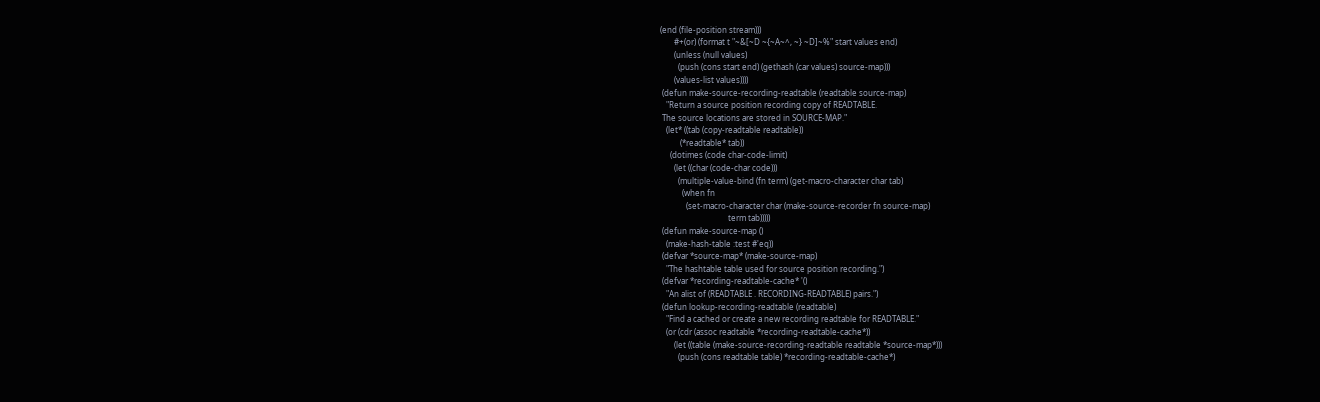(end (file-position stream)))
       #+(or) (format t "~&[~D ~{~A~^, ~} ~D]~%" start values end)
       (unless (null values)
         (push (cons start end) (gethash (car values) source-map)))
       (values-list values))))
 (defun make-source-recording-readtable (readtable source-map)
   "Return a source position recording copy of READTABLE.
 The source locations are stored in SOURCE-MAP."
   (let* ((tab (copy-readtable readtable))
          (*readtable* tab))
     (dotimes (code char-code-limit)
       (let ((char (code-char code)))
         (multiple-value-bind (fn term) (get-macro-character char tab)
           (when fn
             (set-macro-character char (make-source-recorder fn source-map)
                                  term tab)))))
 (defun make-source-map ()
   (make-hash-table :test #'eq))
 (defvar *source-map* (make-source-map)
   "The hashtable table used for source position recording.")
 (defvar *recording-readtable-cache* '()
   "An alist of (READTABLE . RECORDING-READTABLE) pairs.")
 (defun lookup-recording-readtable (readtable)
   "Find a cached or create a new recording readtable for READTABLE."
   (or (cdr (assoc readtable *recording-readtable-cache*))
       (let ((table (make-source-recording-readtable readtable *source-map*)))
         (push (cons readtable table) *recording-readtable-cache*)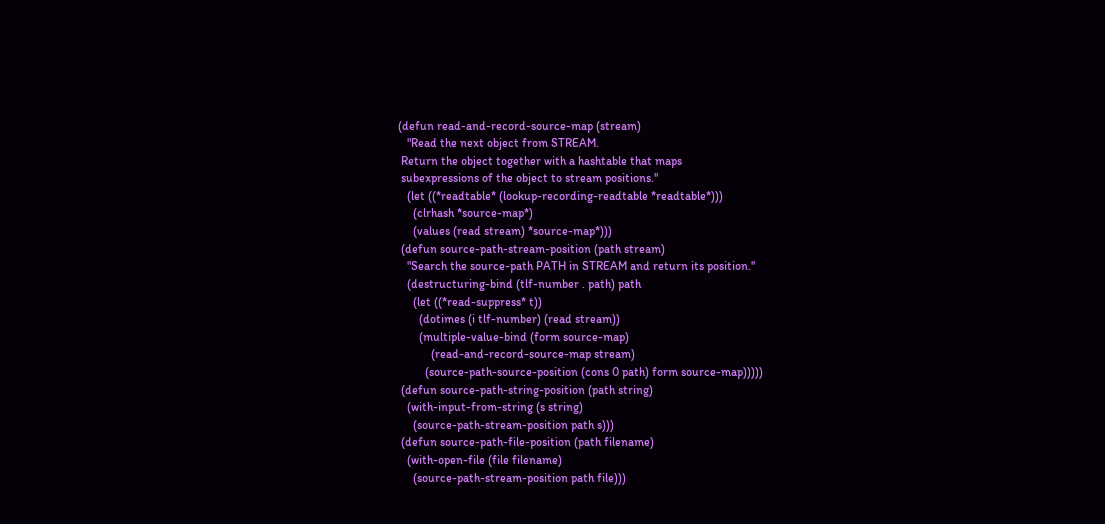(defun read-and-record-source-map (stream)
   "Read the next object from STREAM.
 Return the object together with a hashtable that maps
 subexpressions of the object to stream positions."
   (let ((*readtable* (lookup-recording-readtable *readtable*)))
     (clrhash *source-map*)
     (values (read stream) *source-map*)))
 (defun source-path-stream-position (path stream)
   "Search the source-path PATH in STREAM and return its position."
   (destructuring-bind (tlf-number . path) path
     (let ((*read-suppress* t))
       (dotimes (i tlf-number) (read stream))
       (multiple-value-bind (form source-map)
           (read-and-record-source-map stream)
         (source-path-source-position (cons 0 path) form source-map)))))
 (defun source-path-string-position (path string)
   (with-input-from-string (s string)
     (source-path-stream-position path s)))
 (defun source-path-file-position (path filename)
   (with-open-file (file filename)
     (source-path-stream-position path file)))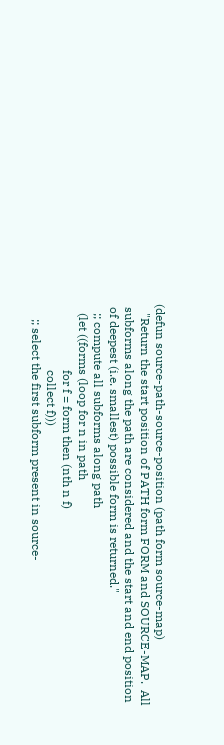(defun source-path-source-position (path form source-map)
   "Return the start position of PATH form FORM and SOURCE-MAP.  All
 subforms along the path are considered and the start and end position
 of deepest (i.e. smallest) possible form is returned."
   ;; compute all subforms along path
   (let ((forms (loop for n in path
                      for f = form then (nth n f)
                      collect f)))
     ;; select the first subform present in source-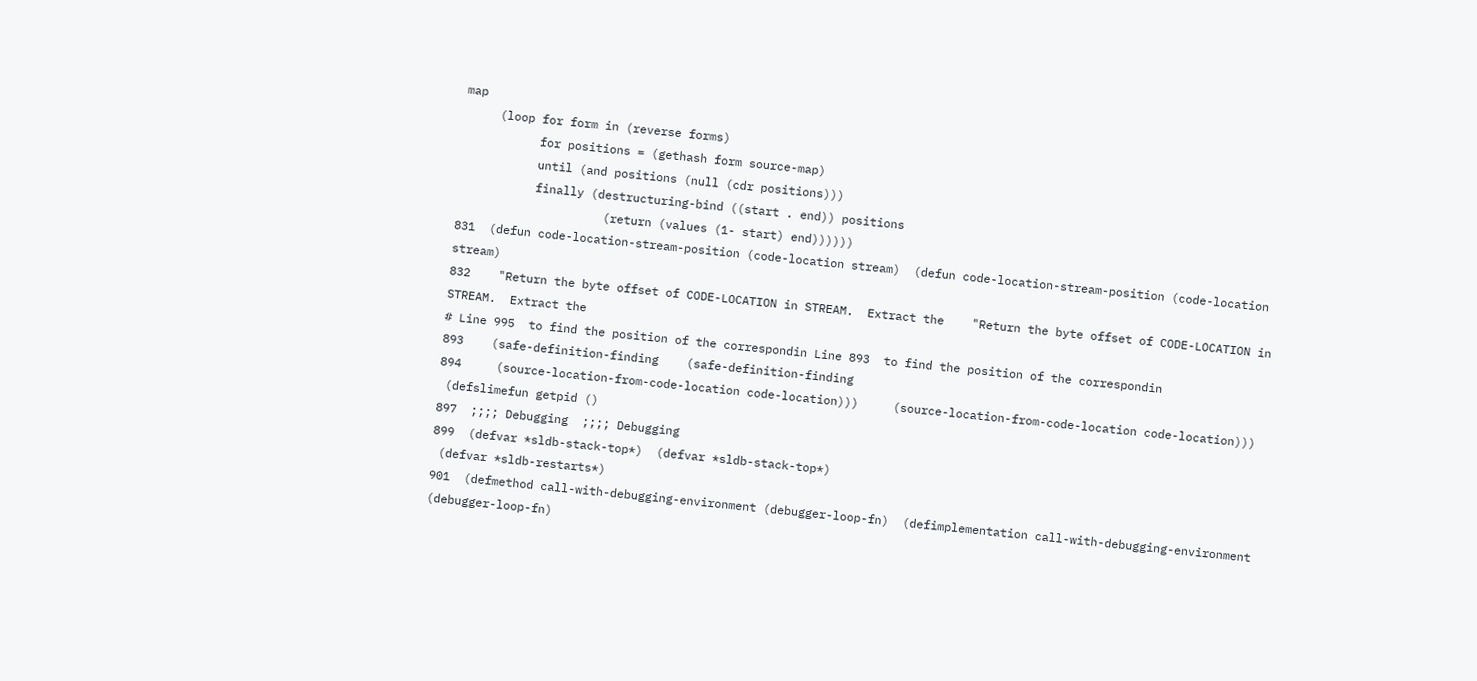map
     (loop for form in (reverse forms)
           for positions = (gethash form source-map)
           until (and positions (null (cdr positions)))
           finally (destructuring-bind ((start . end)) positions
                     (return (values (1- start) end))))))
831  (defun code-location-stream-position (code-location stream)  (defun code-location-stream-position (code-location stream)
832    "Return the byte offset of CODE-LOCATION in STREAM.  Extract the    "Return the byte offset of CODE-LOCATION in STREAM.  Extract the
# Line 995  to find the position of the correspondin Line 893  to find the position of the correspondin
893    (safe-definition-finding    (safe-definition-finding
894     (source-location-from-code-location code-location)))     (source-location-from-code-location code-location)))
 (defslimefun getpid ()
897  ;;;; Debugging  ;;;; Debugging
899  (defvar *sldb-stack-top*)  (defvar *sldb-stack-top*)
 (defvar *sldb-restarts*)
901  (defmethod call-with-debugging-environment (debugger-loop-fn)  (defimplementation call-with-debugging-environment (debugger-loop-fn)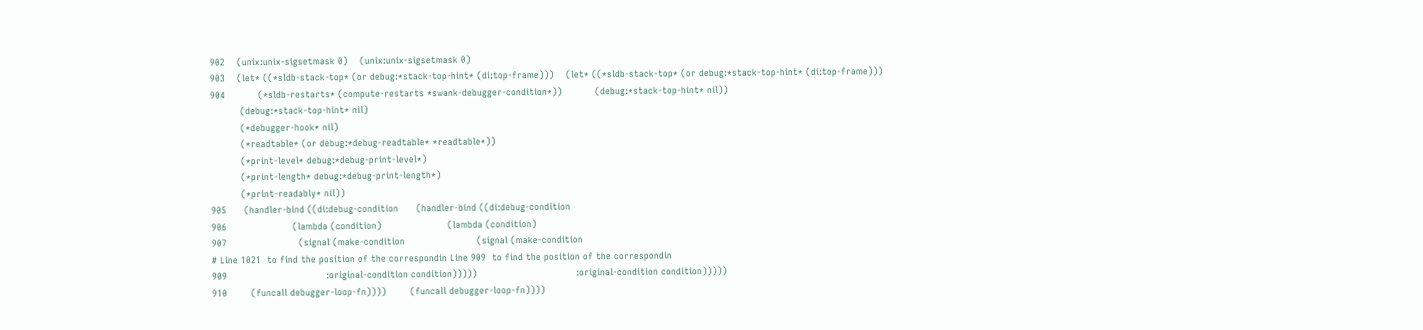902    (unix:unix-sigsetmask 0)    (unix:unix-sigsetmask 0)
903    (let* ((*sldb-stack-top* (or debug:*stack-top-hint* (di:top-frame)))    (let* ((*sldb-stack-top* (or debug:*stack-top-hint* (di:top-frame)))
904           (*sldb-restarts* (compute-restarts *swank-debugger-condition*))           (debug:*stack-top-hint* nil))
          (debug:*stack-top-hint* nil)
          (*debugger-hook* nil)
          (*readtable* (or debug:*debug-readtable* *readtable*))
          (*print-level* debug:*debug-print-level*)
          (*print-length* debug:*debug-print-length*)
          (*print-readably* nil))
905      (handler-bind ((di:debug-condition      (handler-bind ((di:debug-condition
906                      (lambda (condition)                      (lambda (condition)
907                        (signal (make-condition                        (signal (make-condition
# Line 1021  to find the position of the correspondin Line 909  to find the position of the correspondin
909                                 :original-condition condition)))))                                 :original-condition condition)))))
910        (funcall debugger-loop-fn))))        (funcall debugger-loop-fn))))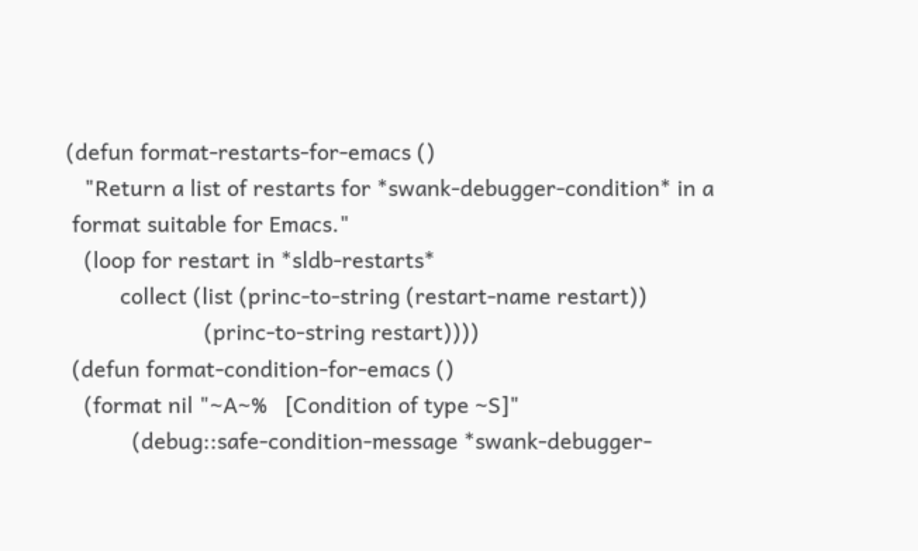(defun format-restarts-for-emacs ()
   "Return a list of restarts for *swank-debugger-condition* in a
 format suitable for Emacs."
   (loop for restart in *sldb-restarts*
         collect (list (princ-to-string (restart-name restart))
                       (princ-to-string restart))))
 (defun format-condition-for-emacs ()
   (format nil "~A~%   [Condition of type ~S]"
           (debug::safe-condition-message *swank-debugger-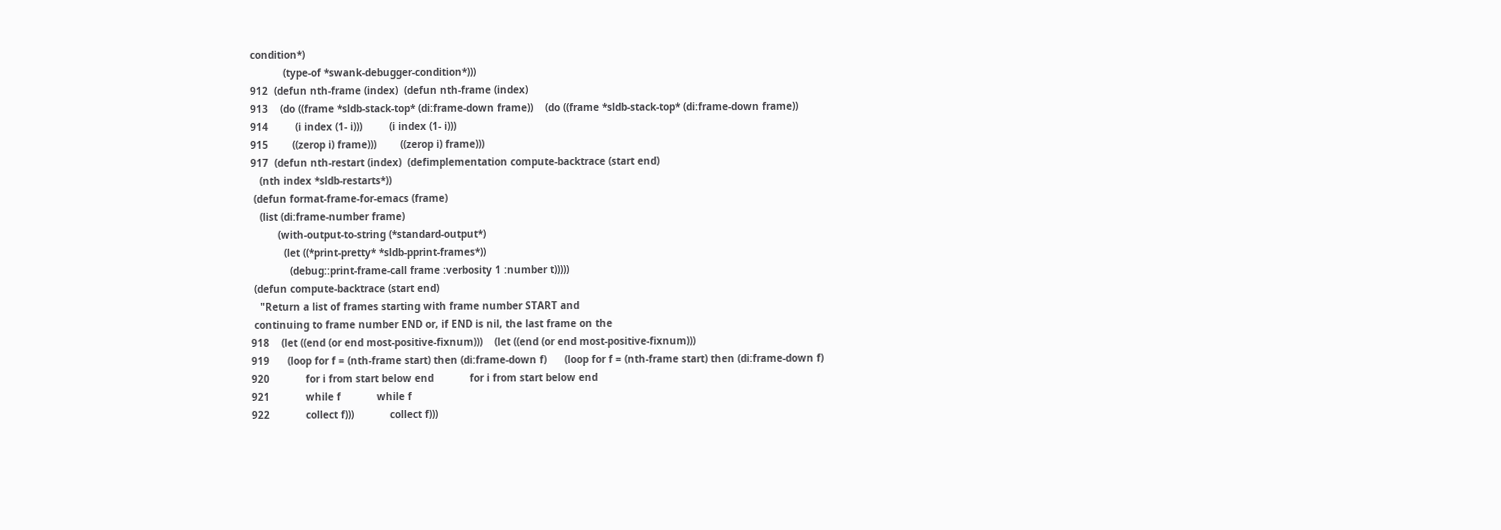condition*)
           (type-of *swank-debugger-condition*)))
912  (defun nth-frame (index)  (defun nth-frame (index)
913    (do ((frame *sldb-stack-top* (di:frame-down frame))    (do ((frame *sldb-stack-top* (di:frame-down frame))
914         (i index (1- i)))         (i index (1- i)))
915        ((zerop i) frame)))        ((zerop i) frame)))
917  (defun nth-restart (index)  (defimplementation compute-backtrace (start end)
   (nth index *sldb-restarts*))
 (defun format-frame-for-emacs (frame)
   (list (di:frame-number frame)
         (with-output-to-string (*standard-output*)
           (let ((*print-pretty* *sldb-pprint-frames*))
             (debug::print-frame-call frame :verbosity 1 :number t)))))
 (defun compute-backtrace (start end)
   "Return a list of frames starting with frame number START and
 continuing to frame number END or, if END is nil, the last frame on the
918    (let ((end (or end most-positive-fixnum)))    (let ((end (or end most-positive-fixnum)))
919      (loop for f = (nth-frame start) then (di:frame-down f)      (loop for f = (nth-frame start) then (di:frame-down f)
920            for i from start below end            for i from start below end
921            while f            while f
922            collect f)))            collect f)))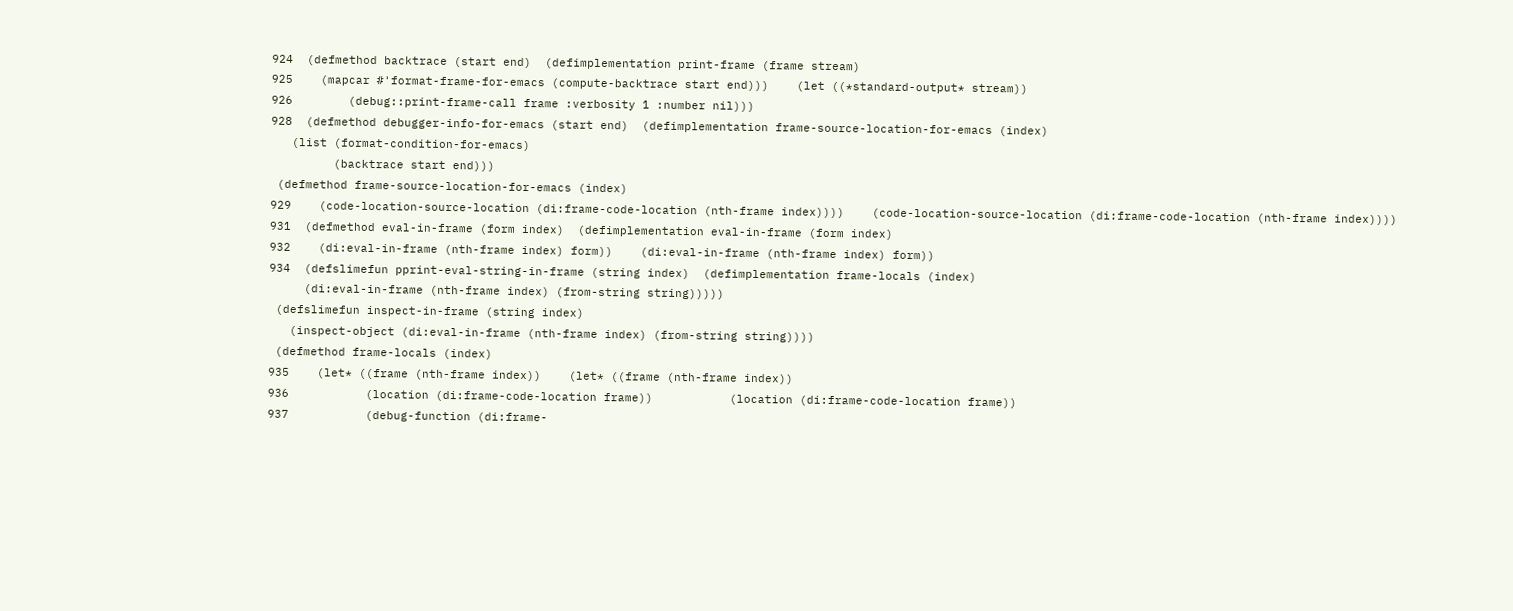924  (defmethod backtrace (start end)  (defimplementation print-frame (frame stream)
925    (mapcar #'format-frame-for-emacs (compute-backtrace start end)))    (let ((*standard-output* stream))
926        (debug::print-frame-call frame :verbosity 1 :number nil)))
928  (defmethod debugger-info-for-emacs (start end)  (defimplementation frame-source-location-for-emacs (index)
   (list (format-condition-for-emacs)
         (backtrace start end)))
 (defmethod frame-source-location-for-emacs (index)
929    (code-location-source-location (di:frame-code-location (nth-frame index))))    (code-location-source-location (di:frame-code-location (nth-frame index))))
931  (defmethod eval-in-frame (form index)  (defimplementation eval-in-frame (form index)
932    (di:eval-in-frame (nth-frame index) form))    (di:eval-in-frame (nth-frame index) form))
934  (defslimefun pprint-eval-string-in-frame (string index)  (defimplementation frame-locals (index)
     (di:eval-in-frame (nth-frame index) (from-string string)))))
 (defslimefun inspect-in-frame (string index)
   (inspect-object (di:eval-in-frame (nth-frame index) (from-string string))))
 (defmethod frame-locals (index)
935    (let* ((frame (nth-frame index))    (let* ((frame (nth-frame index))
936           (location (di:frame-code-location frame))           (location (di:frame-code-location frame))
937           (debug-function (di:frame-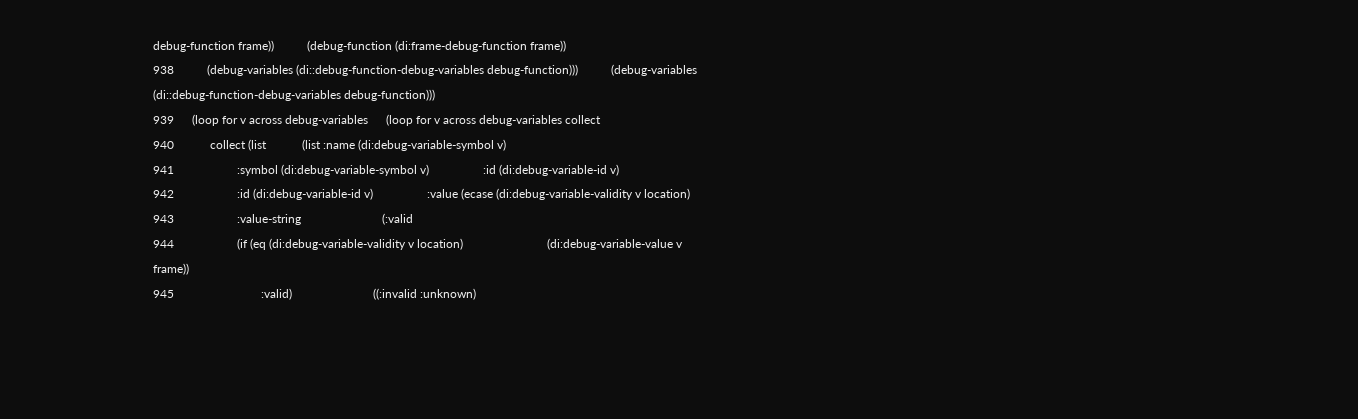debug-function frame))           (debug-function (di:frame-debug-function frame))
938           (debug-variables (di::debug-function-debug-variables debug-function)))           (debug-variables (di::debug-function-debug-variables debug-function)))
939      (loop for v across debug-variables      (loop for v across debug-variables collect
940            collect (list            (list :name (di:debug-variable-symbol v)
941                     :symbol (di:debug-variable-symbol v)                  :id (di:debug-variable-id v)
942                     :id (di:debug-variable-id v)                  :value (ecase (di:debug-variable-validity v location)
943                     :value-string                           (:valid
944                     (if (eq (di:debug-variable-validity v location)                            (di:debug-variable-value v frame))
945                             :valid)                           ((:invalid :unknown)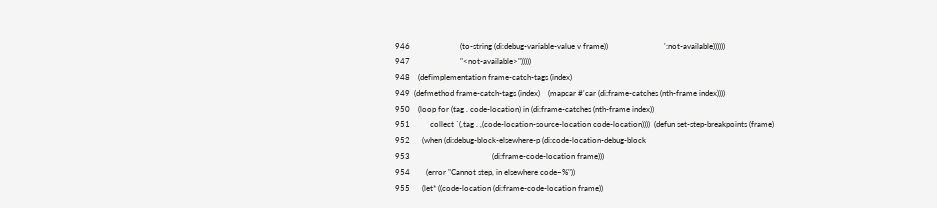946                         (to-string (di:debug-variable-value v frame))                            ':not-available))))))
947                         "<not-available>")))))
948    (defimplementation frame-catch-tags (index)
949  (defmethod frame-catch-tags (index)    (mapcar #'car (di:frame-catches (nth-frame index))))
950    (loop for (tag . code-location) in (di:frame-catches (nth-frame index))
951          collect `(,tag . ,(code-location-source-location code-location))))  (defun set-step-breakpoints (frame)
952      (when (di:debug-block-elsewhere-p (di:code-location-debug-block
953                                         (di:frame-code-location frame)))
954        (error "Cannot step, in elsewhere code~%"))
955      (let* ((code-location (di:frame-code-location frame))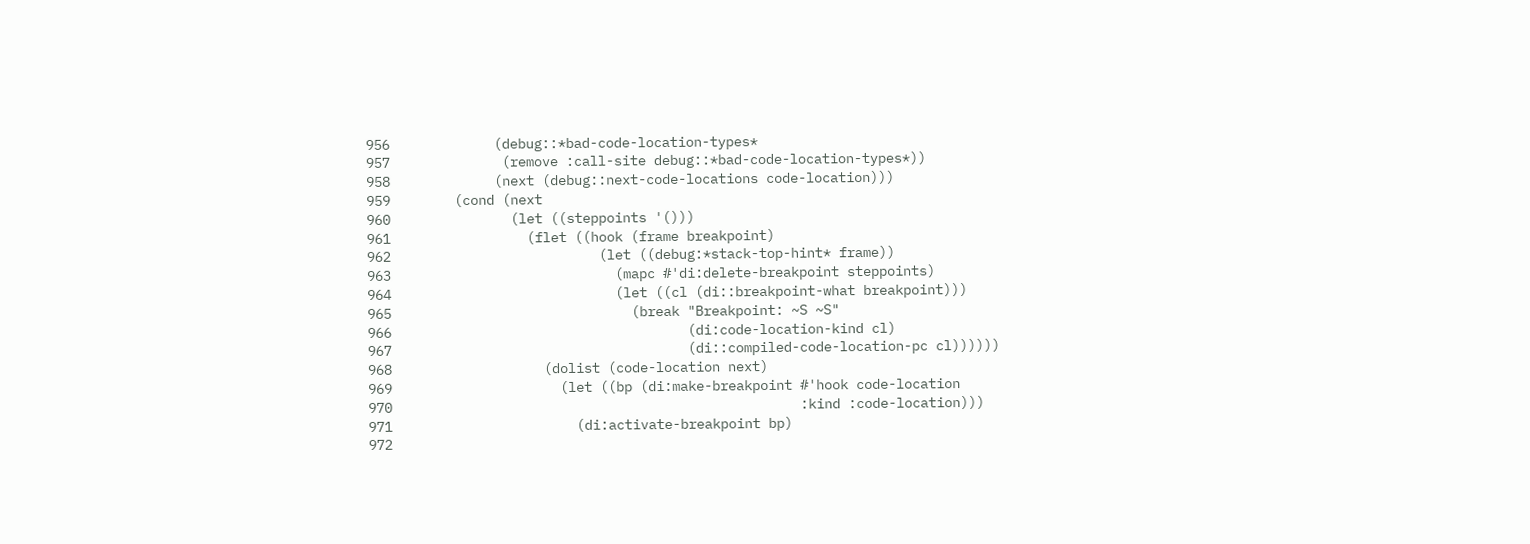956             (debug::*bad-code-location-types*
957              (remove :call-site debug::*bad-code-location-types*))
958             (next (debug::next-code-locations code-location)))
959        (cond (next
960               (let ((steppoints '()))
961                 (flet ((hook (frame breakpoint)
962                          (let ((debug:*stack-top-hint* frame))
963                            (mapc #'di:delete-breakpoint steppoints)
964                            (let ((cl (di::breakpoint-what breakpoint)))
965                              (break "Breakpoint: ~S ~S"
966                                     (di:code-location-kind cl)
967                                     (di::compiled-code-location-pc cl))))))
968                   (dolist (code-location next)
969                     (let ((bp (di:make-breakpoint #'hook code-location
970                                                   :kind :code-location)))
971                       (di:activate-breakpoint bp)
972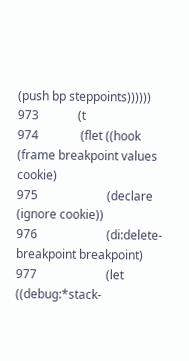(push bp steppoints))))))
973             (t
974              (flet ((hook (frame breakpoint values cookie)
975                       (declare (ignore cookie))
976                       (di:delete-breakpoint breakpoint)
977                       (let ((debug:*stack-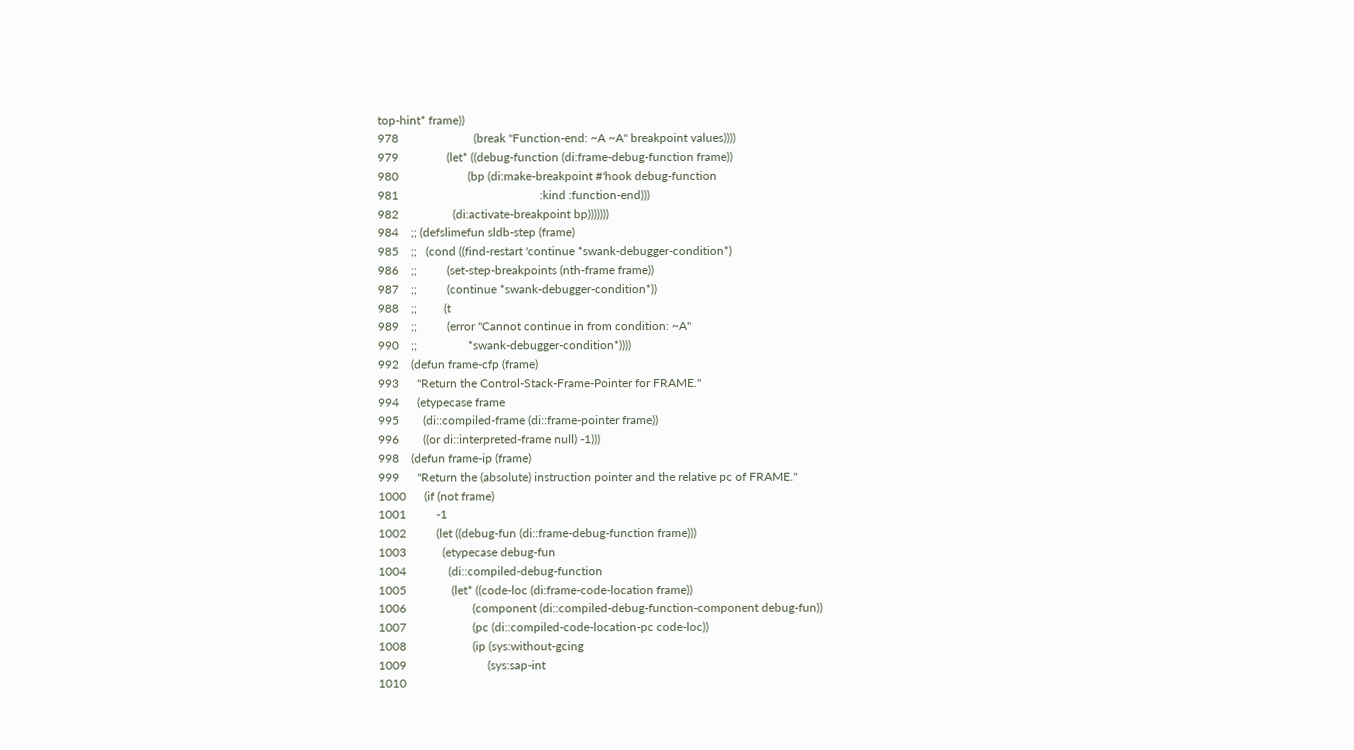top-hint* frame))
978                         (break "Function-end: ~A ~A" breakpoint values))))
979                (let* ((debug-function (di:frame-debug-function frame))
980                       (bp (di:make-breakpoint #'hook debug-function
981                                               :kind :function-end)))
982                  (di:activate-breakpoint bp)))))))
984    ;; (defslimefun sldb-step (frame)
985    ;;   (cond ((find-restart 'continue *swank-debugger-condition*)
986    ;;          (set-step-breakpoints (nth-frame frame))
987    ;;          (continue *swank-debugger-condition*))
988    ;;         (t
989    ;;          (error "Cannot continue in from condition: ~A"
990    ;;                 *swank-debugger-condition*))))
992    (defun frame-cfp (frame)
993      "Return the Control-Stack-Frame-Pointer for FRAME."
994      (etypecase frame
995        (di::compiled-frame (di::frame-pointer frame))
996        ((or di::interpreted-frame null) -1)))
998    (defun frame-ip (frame)
999      "Return the (absolute) instruction pointer and the relative pc of FRAME."
1000      (if (not frame)
1001          -1
1002          (let ((debug-fun (di::frame-debug-function frame)))
1003            (etypecase debug-fun
1004              (di::compiled-debug-function
1005               (let* ((code-loc (di:frame-code-location frame))
1006                      (component (di::compiled-debug-function-component debug-fun))
1007                      (pc (di::compiled-code-location-pc code-loc))
1008                      (ip (sys:without-gcing
1009                           (sys:sap-int
1010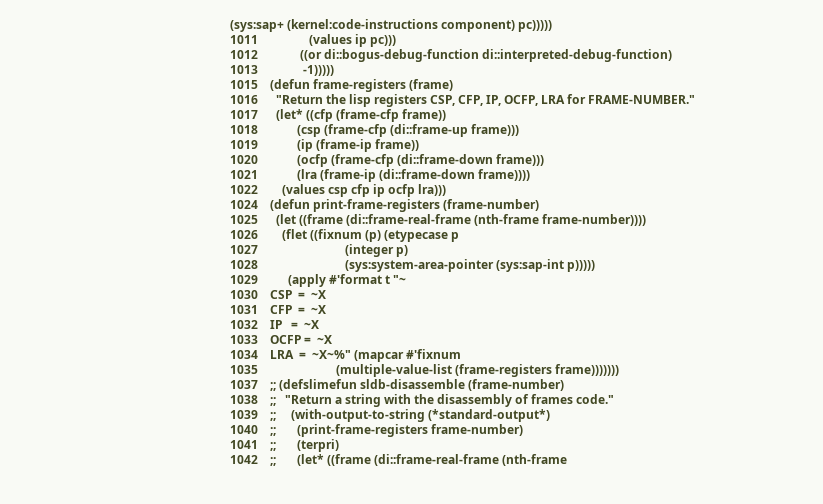(sys:sap+ (kernel:code-instructions component) pc)))))
1011                 (values ip pc)))
1012              ((or di::bogus-debug-function di::interpreted-debug-function)
1013               -1)))))
1015    (defun frame-registers (frame)
1016      "Return the lisp registers CSP, CFP, IP, OCFP, LRA for FRAME-NUMBER."
1017      (let* ((cfp (frame-cfp frame))
1018             (csp (frame-cfp (di::frame-up frame)))
1019             (ip (frame-ip frame))
1020             (ocfp (frame-cfp (di::frame-down frame)))
1021             (lra (frame-ip (di::frame-down frame))))
1022        (values csp cfp ip ocfp lra)))
1024    (defun print-frame-registers (frame-number)
1025      (let ((frame (di::frame-real-frame (nth-frame frame-number))))
1026        (flet ((fixnum (p) (etypecase p
1027                             (integer p)
1028                             (sys:system-area-pointer (sys:sap-int p)))))
1029          (apply #'format t "~
1030    CSP  =  ~X
1031    CFP  =  ~X
1032    IP   =  ~X
1033    OCFP =  ~X
1034    LRA  =  ~X~%" (mapcar #'fixnum
1035                          (multiple-value-list (frame-registers frame)))))))
1037    ;; (defslimefun sldb-disassemble (frame-number)
1038    ;;   "Return a string with the disassembly of frames code."
1039    ;;     (with-output-to-string (*standard-output*)
1040    ;;       (print-frame-registers frame-number)
1041    ;;       (terpri)
1042    ;;       (let* ((frame (di::frame-real-frame (nth-frame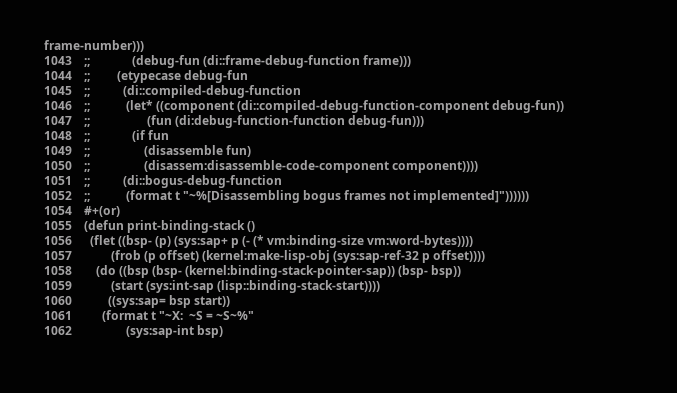frame-number)))
1043    ;;              (debug-fun (di::frame-debug-function frame)))
1044    ;;         (etypecase debug-fun
1045    ;;           (di::compiled-debug-function
1046    ;;            (let* ((component (di::compiled-debug-function-component debug-fun))
1047    ;;                   (fun (di:debug-function-function debug-fun)))
1048    ;;              (if fun
1049    ;;                  (disassemble fun)
1050    ;;                  (disassem:disassemble-code-component component))))
1051    ;;           (di::bogus-debug-function
1052    ;;            (format t "~%[Disassembling bogus frames not implemented]"))))))
1054    #+(or)
1055    (defun print-binding-stack ()
1056      (flet ((bsp- (p) (sys:sap+ p (- (* vm:binding-size vm:word-bytes))))
1057             (frob (p offset) (kernel:make-lisp-obj (sys:sap-ref-32 p offset))))
1058        (do ((bsp (bsp- (kernel:binding-stack-pointer-sap)) (bsp- bsp))
1059             (start (sys:int-sap (lisp::binding-stack-start))))
1060            ((sys:sap= bsp start))
1061          (format t "~X:  ~S = ~S~%"
1062                  (sys:sap-int bsp)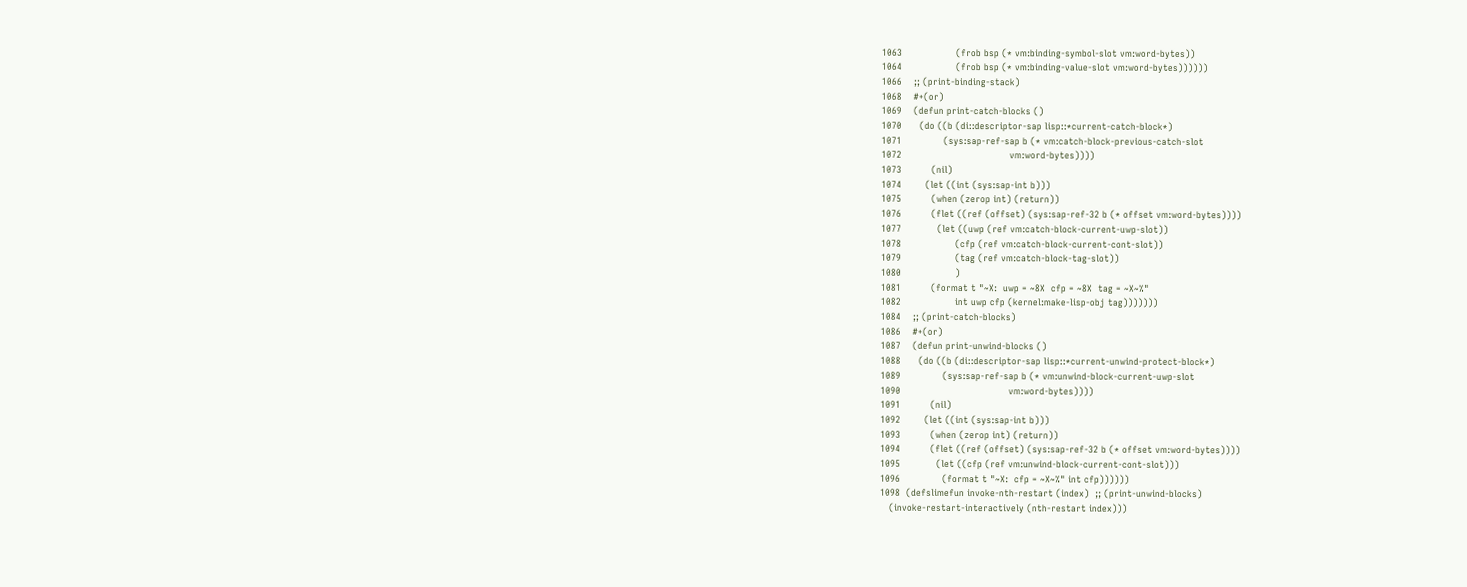1063                  (frob bsp (* vm:binding-symbol-slot vm:word-bytes))
1064                  (frob bsp (* vm:binding-value-slot vm:word-bytes))))))
1066    ;; (print-binding-stack)
1068    #+(or)
1069    (defun print-catch-blocks ()
1070      (do ((b (di::descriptor-sap lisp::*current-catch-block*)
1071              (sys:sap-ref-sap b (* vm:catch-block-previous-catch-slot
1072                                    vm:word-bytes))))
1073          (nil)
1074        (let ((int (sys:sap-int b)))
1075          (when (zerop int) (return))
1076          (flet ((ref (offset) (sys:sap-ref-32 b (* offset vm:word-bytes))))
1077            (let ((uwp (ref vm:catch-block-current-uwp-slot))
1078                  (cfp (ref vm:catch-block-current-cont-slot))
1079                  (tag (ref vm:catch-block-tag-slot))
1080                  )
1081          (format t "~X:  uwp = ~8X  cfp = ~8X  tag = ~X~%"
1082                  int uwp cfp (kernel:make-lisp-obj tag)))))))
1084    ;; (print-catch-blocks)
1086    #+(or)
1087    (defun print-unwind-blocks ()
1088      (do ((b (di::descriptor-sap lisp::*current-unwind-protect-block*)
1089              (sys:sap-ref-sap b (* vm:unwind-block-current-uwp-slot
1090                                    vm:word-bytes))))
1091          (nil)
1092        (let ((int (sys:sap-int b)))
1093          (when (zerop int) (return))
1094          (flet ((ref (offset) (sys:sap-ref-32 b (* offset vm:word-bytes))))
1095            (let ((cfp (ref vm:unwind-block-current-cont-slot)))
1096              (format t "~X:  cfp = ~X~%" int cfp))))))
1098  (defslimefun invoke-nth-restart (index)  ;; (print-unwind-blocks)
   (invoke-restart-interactively (nth-restart index)))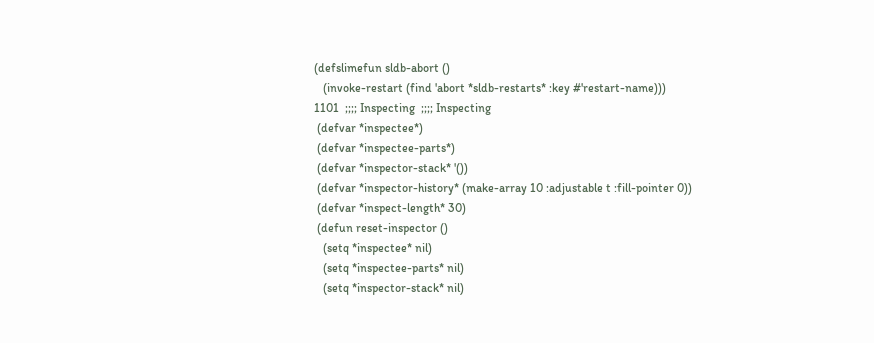(defslimefun sldb-abort ()
   (invoke-restart (find 'abort *sldb-restarts* :key #'restart-name)))
1101  ;;;; Inspecting  ;;;; Inspecting
 (defvar *inspectee*)
 (defvar *inspectee-parts*)
 (defvar *inspector-stack* '())
 (defvar *inspector-history* (make-array 10 :adjustable t :fill-pointer 0))
 (defvar *inspect-length* 30)
 (defun reset-inspector ()
   (setq *inspectee* nil)
   (setq *inspectee-parts* nil)
   (setq *inspector-stack* nil)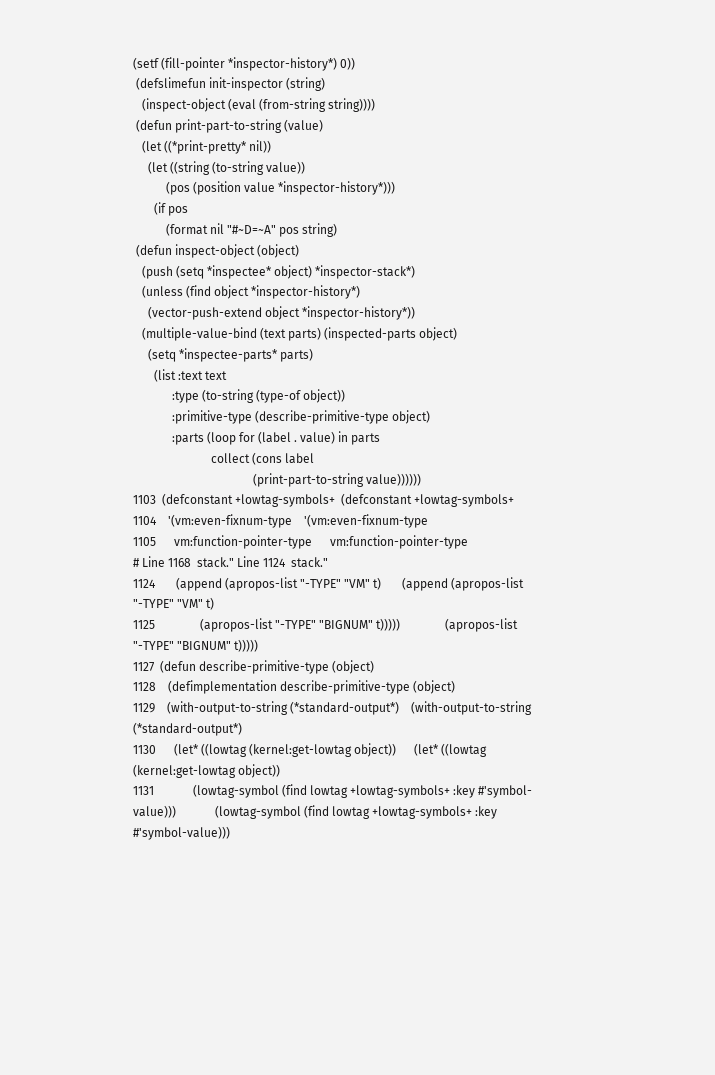(setf (fill-pointer *inspector-history*) 0))
 (defslimefun init-inspector (string)
   (inspect-object (eval (from-string string))))
 (defun print-part-to-string (value)
   (let ((*print-pretty* nil))
     (let ((string (to-string value))
           (pos (position value *inspector-history*)))
       (if pos
           (format nil "#~D=~A" pos string)
 (defun inspect-object (object)
   (push (setq *inspectee* object) *inspector-stack*)
   (unless (find object *inspector-history*)
     (vector-push-extend object *inspector-history*))
   (multiple-value-bind (text parts) (inspected-parts object)
     (setq *inspectee-parts* parts)
       (list :text text
             :type (to-string (type-of object))
             :primitive-type (describe-primitive-type object)
             :parts (loop for (label . value) in parts
                          collect (cons label
                                        (print-part-to-string value))))))
1103  (defconstant +lowtag-symbols+  (defconstant +lowtag-symbols+
1104    '(vm:even-fixnum-type    '(vm:even-fixnum-type
1105      vm:function-pointer-type      vm:function-pointer-type
# Line 1168  stack." Line 1124  stack."
1124       (append (apropos-list "-TYPE" "VM" t)       (append (apropos-list "-TYPE" "VM" t)
1125               (apropos-list "-TYPE" "BIGNUM" t)))))               (apropos-list "-TYPE" "BIGNUM" t)))))
1127  (defun describe-primitive-type (object)
1128    (defimplementation describe-primitive-type (object)
1129    (with-output-to-string (*standard-output*)    (with-output-to-string (*standard-output*)
1130      (let* ((lowtag (kernel:get-lowtag object))      (let* ((lowtag (kernel:get-lowtag object))
1131             (lowtag-symbol (find lowtag +lowtag-symbols+ :key #'symbol-value)))             (lowtag-symbol (find lowtag +lowtag-symbols+ :key #'symbol-value)))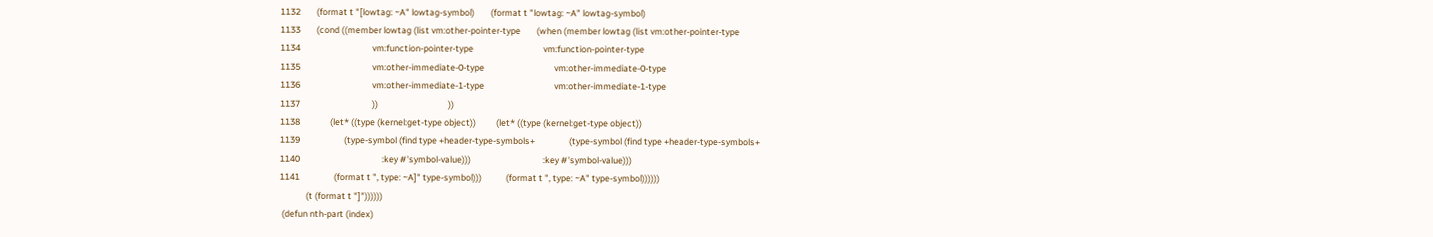1132        (format t "[lowtag: ~A" lowtag-symbol)        (format t "lowtag: ~A" lowtag-symbol)
1133        (cond ((member lowtag (list vm:other-pointer-type        (when (member lowtag (list vm:other-pointer-type
1134                                    vm:function-pointer-type                                   vm:function-pointer-type
1135                                    vm:other-immediate-0-type                                   vm:other-immediate-0-type
1136                                    vm:other-immediate-1-type                                   vm:other-immediate-1-type
1137                                    ))                                   ))
1138               (let* ((type (kernel:get-type object))          (let* ((type (kernel:get-type object))
1139                      (type-symbol (find type +header-type-symbols+                 (type-symbol (find type +header-type-symbols+
1140                                         :key #'symbol-value)))                                    :key #'symbol-value)))
1141                 (format t ", type: ~A]" type-symbol)))            (format t ", type: ~A" type-symbol))))))
             (t (format t "]"))))))
 (defun nth-part (index)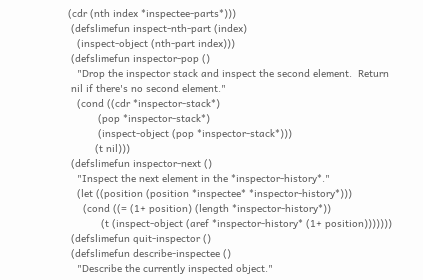(cdr (nth index *inspectee-parts*)))
 (defslimefun inspect-nth-part (index)
   (inspect-object (nth-part index)))
 (defslimefun inspector-pop ()
   "Drop the inspector stack and inspect the second element.  Return
 nil if there's no second element."
   (cond ((cdr *inspector-stack*)
          (pop *inspector-stack*)
          (inspect-object (pop *inspector-stack*)))
         (t nil)))
 (defslimefun inspector-next ()
   "Inspect the next element in the *inspector-history*."
   (let ((position (position *inspectee* *inspector-history*)))
     (cond ((= (1+ position) (length *inspector-history*))
           (t (inspect-object (aref *inspector-history* (1+ position)))))))
 (defslimefun quit-inspector ()
 (defslimefun describe-inspectee ()
   "Describe the currently inspected object."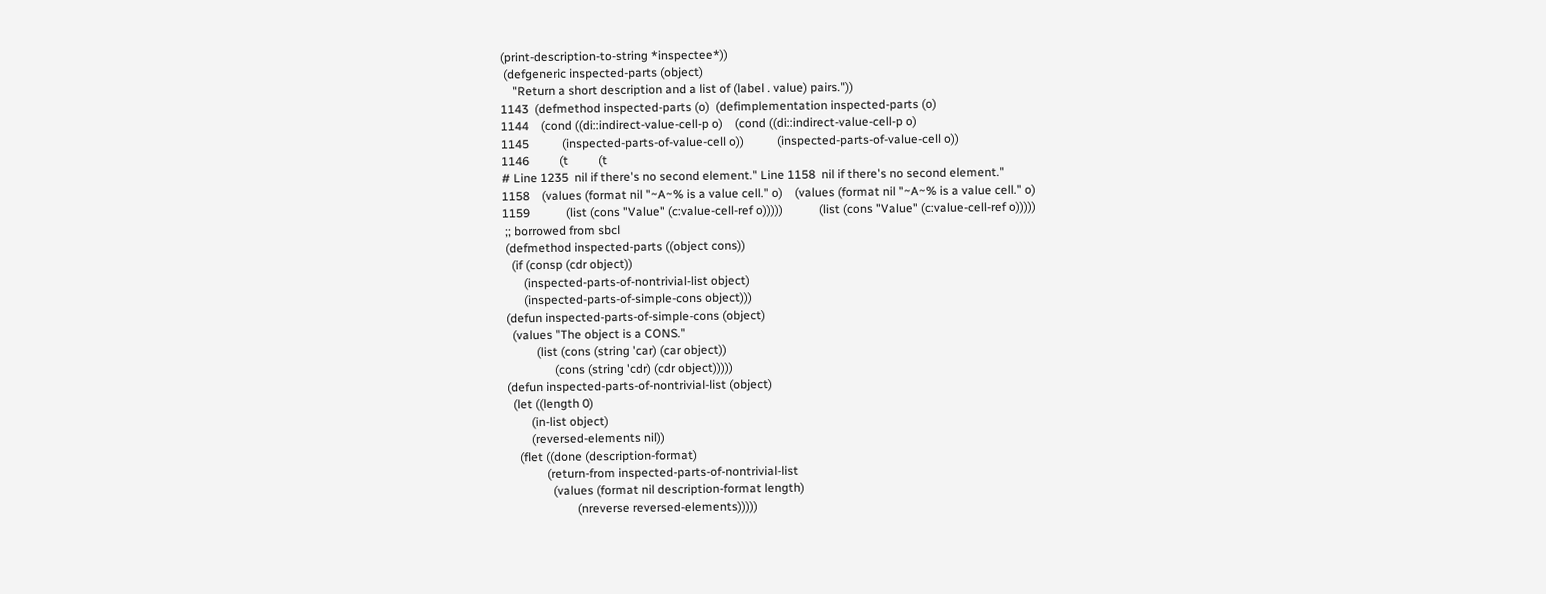(print-description-to-string *inspectee*))
 (defgeneric inspected-parts (object)
    "Return a short description and a list of (label . value) pairs."))
1143  (defmethod inspected-parts (o)  (defimplementation inspected-parts (o)
1144    (cond ((di::indirect-value-cell-p o)    (cond ((di::indirect-value-cell-p o)
1145           (inspected-parts-of-value-cell o))           (inspected-parts-of-value-cell o))
1146          (t          (t
# Line 1235  nil if there's no second element." Line 1158  nil if there's no second element."
1158    (values (format nil "~A~% is a value cell." o)    (values (format nil "~A~% is a value cell." o)
1159            (list (cons "Value" (c:value-cell-ref o)))))            (list (cons "Value" (c:value-cell-ref o)))))
 ;; borrowed from sbcl
 (defmethod inspected-parts ((object cons))
   (if (consp (cdr object))
       (inspected-parts-of-nontrivial-list object)
       (inspected-parts-of-simple-cons object)))
 (defun inspected-parts-of-simple-cons (object)
   (values "The object is a CONS."
           (list (cons (string 'car) (car object))
                 (cons (string 'cdr) (cdr object)))))
 (defun inspected-parts-of-nontrivial-list (object)
   (let ((length 0)
         (in-list object)
         (reversed-elements nil))
     (flet ((done (description-format)
              (return-from inspected-parts-of-nontrivial-list
                (values (format nil description-format length)
                        (nreverse reversed-elements)))))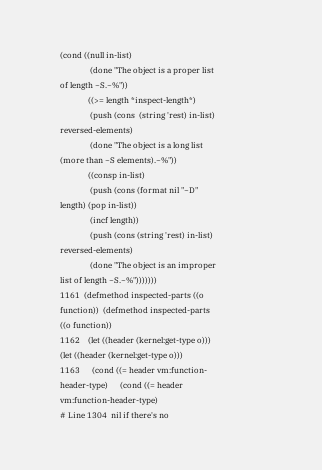(cond ((null in-list)
               (done "The object is a proper list of length ~S.~%"))
              ((>= length *inspect-length*)
               (push (cons  (string 'rest) in-list) reversed-elements)
               (done "The object is a long list (more than ~S elements).~%"))
              ((consp in-list)
               (push (cons (format nil "~D" length) (pop in-list))
               (incf length))
               (push (cons (string 'rest) in-list) reversed-elements)
               (done "The object is an improper list of length ~S.~%")))))))
1161  (defmethod inspected-parts ((o function))  (defmethod inspected-parts ((o function))
1162    (let ((header (kernel:get-type o)))    (let ((header (kernel:get-type o)))
1163      (cond ((= header vm:function-header-type)      (cond ((= header vm:function-header-type)
# Line 1304  nil if there's no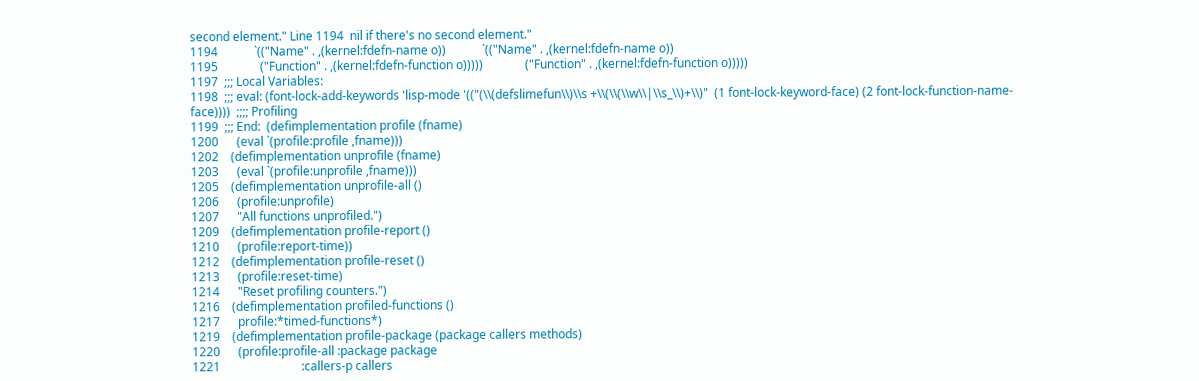second element." Line 1194  nil if there's no second element."
1194            `(("Name" . ,(kernel:fdefn-name o))            `(("Name" . ,(kernel:fdefn-name o))
1195              ("Function" . ,(kernel:fdefn-function o)))))              ("Function" . ,(kernel:fdefn-function o)))))
1197  ;;; Local Variables:
1198  ;;; eval: (font-lock-add-keywords 'lisp-mode '(("(\\(defslimefun\\)\\s +\\(\\(\\w\\|\\s_\\)+\\)"  (1 font-lock-keyword-face) (2 font-lock-function-name-face))))  ;;;; Profiling
1199  ;;; End:  (defimplementation profile (fname)
1200      (eval `(profile:profile ,fname)))
1202    (defimplementation unprofile (fname)
1203      (eval `(profile:unprofile ,fname)))
1205    (defimplementation unprofile-all ()
1206      (profile:unprofile)
1207      "All functions unprofiled.")
1209    (defimplementation profile-report ()
1210      (profile:report-time))
1212    (defimplementation profile-reset ()
1213      (profile:reset-time)
1214      "Reset profiling counters.")
1216    (defimplementation profiled-functions ()
1217      profile:*timed-functions*)
1219    (defimplementation profile-package (package callers methods)
1220      (profile:profile-all :package package
1221                           :callers-p callers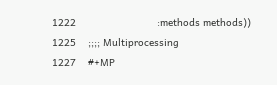1222                           :methods methods))
1225    ;;;; Multiprocessing
1227    #+MP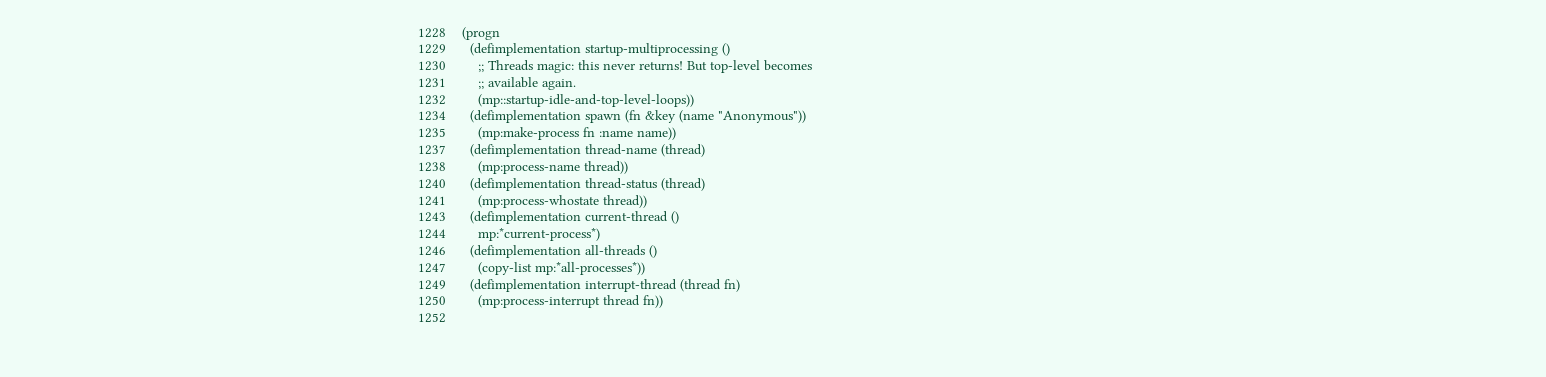1228    (progn
1229      (defimplementation startup-multiprocessing ()
1230        ;; Threads magic: this never returns! But top-level becomes
1231        ;; available again.
1232        (mp::startup-idle-and-top-level-loops))
1234      (defimplementation spawn (fn &key (name "Anonymous"))
1235        (mp:make-process fn :name name))
1237      (defimplementation thread-name (thread)
1238        (mp:process-name thread))
1240      (defimplementation thread-status (thread)
1241        (mp:process-whostate thread))
1243      (defimplementation current-thread ()
1244        mp:*current-process*)
1246      (defimplementation all-threads ()
1247        (copy-list mp:*all-processes*))
1249      (defimplementation interrupt-thread (thread fn)
1250        (mp:process-interrupt thread fn))
1252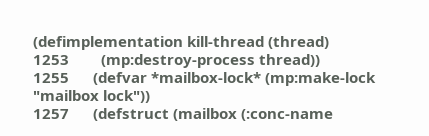(defimplementation kill-thread (thread)
1253        (mp:destroy-process thread))
1255      (defvar *mailbox-lock* (mp:make-lock "mailbox lock"))
1257      (defstruct (mailbox (:conc-name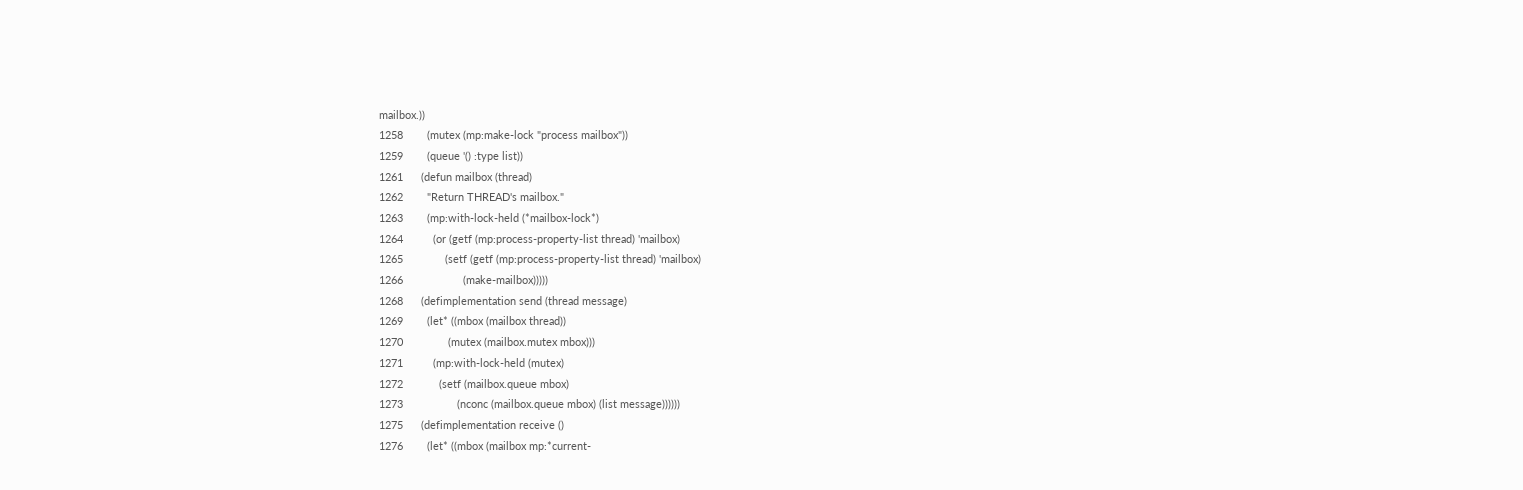mailbox.))
1258        (mutex (mp:make-lock "process mailbox"))
1259        (queue '() :type list))
1261      (defun mailbox (thread)
1262        "Return THREAD's mailbox."
1263        (mp:with-lock-held (*mailbox-lock*)
1264          (or (getf (mp:process-property-list thread) 'mailbox)
1265              (setf (getf (mp:process-property-list thread) 'mailbox)
1266                    (make-mailbox)))))
1268      (defimplementation send (thread message)
1269        (let* ((mbox (mailbox thread))
1270               (mutex (mailbox.mutex mbox)))
1271          (mp:with-lock-held (mutex)
1272            (setf (mailbox.queue mbox)
1273                  (nconc (mailbox.queue mbox) (list message))))))
1275      (defimplementation receive ()
1276        (let* ((mbox (mailbox mp:*current-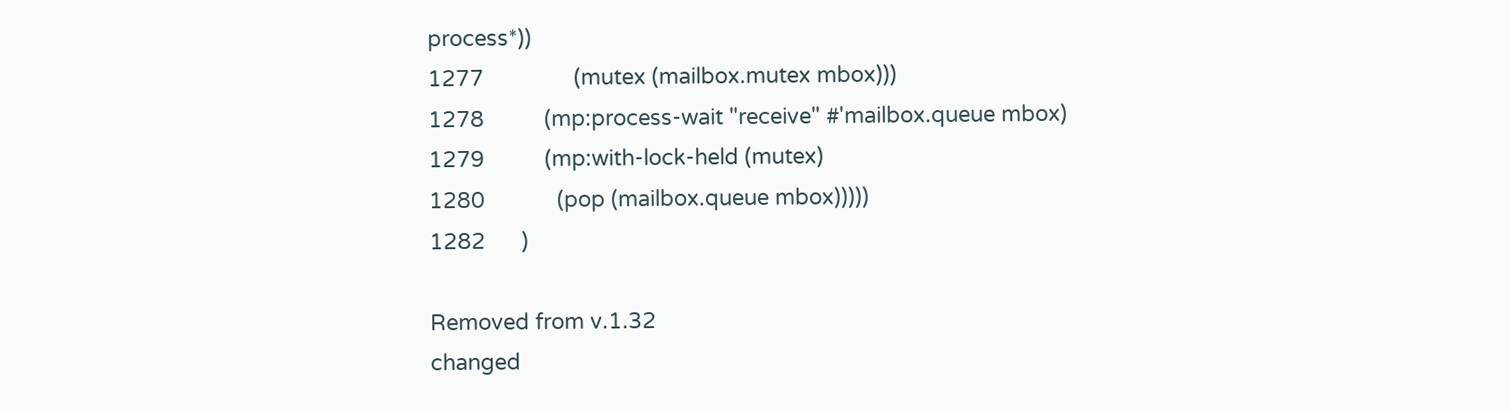process*))
1277               (mutex (mailbox.mutex mbox)))
1278          (mp:process-wait "receive" #'mailbox.queue mbox)
1279          (mp:with-lock-held (mutex)
1280            (pop (mailbox.queue mbox)))))
1282      )

Removed from v.1.32
changed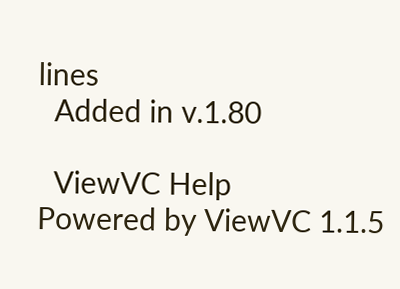lines
  Added in v.1.80

  ViewVC Help
Powered by ViewVC 1.1.5